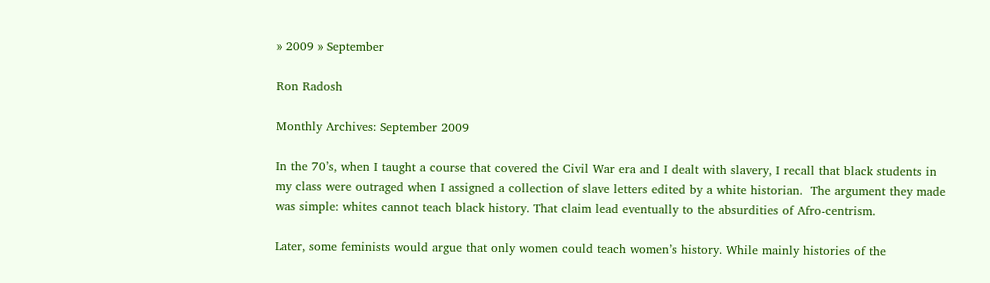» 2009 » September

Ron Radosh

Monthly Archives: September 2009

In the 70’s, when I taught a course that covered the Civil War era and I dealt with slavery, I recall that black students in my class were outraged when I assigned a collection of slave letters edited by a white historian.  The argument they made was simple: whites cannot teach black history. That claim lead eventually to the absurdities of Afro-centrism.

Later, some feminists would argue that only women could teach women’s history. While mainly histories of the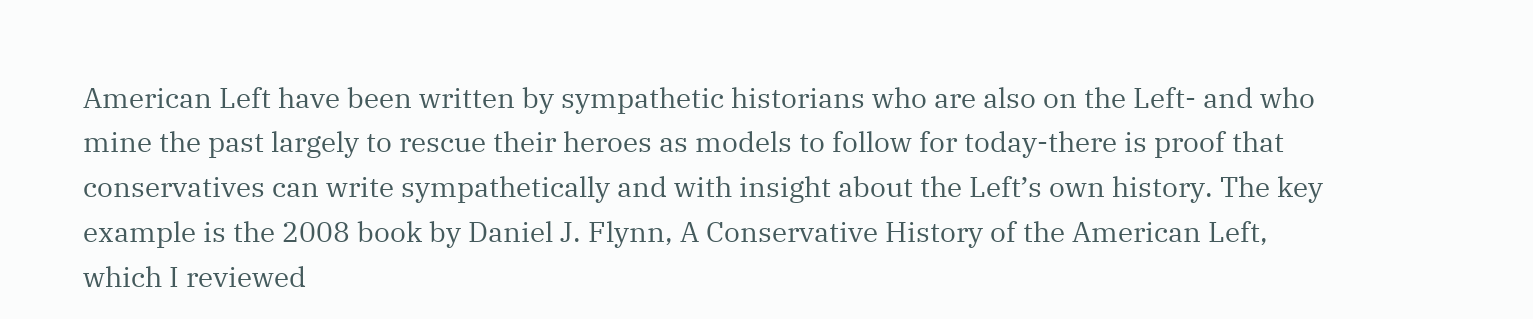American Left have been written by sympathetic historians who are also on the Left- and who mine the past largely to rescue their heroes as models to follow for today-there is proof that conservatives can write sympathetically and with insight about the Left’s own history. The key example is the 2008 book by Daniel J. Flynn, A Conservative History of the American Left, which I reviewed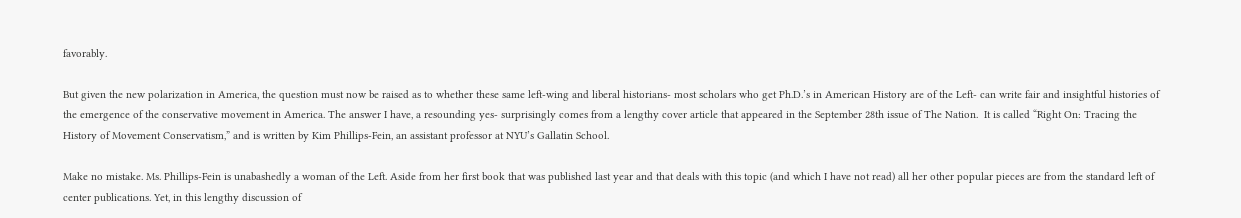favorably.

But given the new polarization in America, the question must now be raised as to whether these same left-wing and liberal historians- most scholars who get Ph.D.’s in American History are of the Left- can write fair and insightful histories of the emergence of the conservative movement in America. The answer I have, a resounding yes- surprisingly comes from a lengthy cover article that appeared in the September 28th issue of The Nation.  It is called “Right On: Tracing the History of Movement Conservatism,” and is written by Kim Phillips-Fein, an assistant professor at NYU’s Gallatin School.

Make no mistake. Ms. Phillips-Fein is unabashedly a woman of the Left. Aside from her first book that was published last year and that deals with this topic (and which I have not read) all her other popular pieces are from the standard left of center publications. Yet, in this lengthy discussion of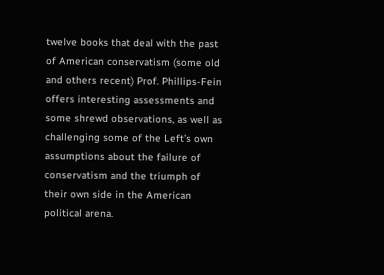twelve books that deal with the past of American conservatism (some old and others recent) Prof. Phillips-Fein offers interesting assessments and some shrewd observations, as well as challenging some of the Left’s own assumptions about the failure of conservatism and the triumph of their own side in the American political arena.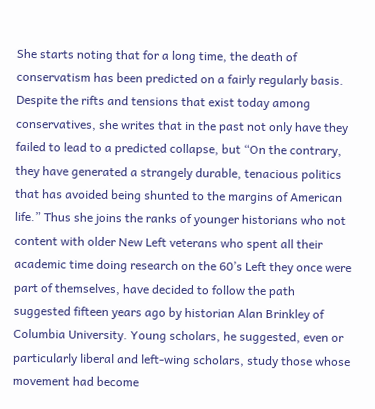She starts noting that for a long time, the death of conservatism has been predicted on a fairly regularly basis. Despite the rifts and tensions that exist today among conservatives, she writes that in the past not only have they failed to lead to a predicted collapse, but “On the contrary, they have generated a strangely durable, tenacious politics that has avoided being shunted to the margins of American life.” Thus she joins the ranks of younger historians who not content with older New Left veterans who spent all their academic time doing research on the 60’s Left they once were part of themselves, have decided to follow the path suggested fifteen years ago by historian Alan Brinkley of Columbia University. Young scholars, he suggested, even or particularly liberal and left-wing scholars, study those whose movement had become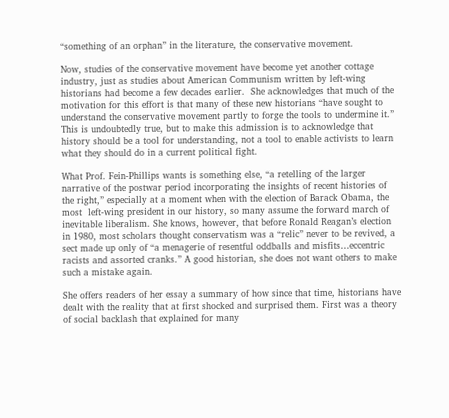“something of an orphan” in the literature, the conservative movement.

Now, studies of the conservative movement have become yet another cottage industry, just as studies about American Communism written by left-wing historians had become a few decades earlier.  She acknowledges that much of the motivation for this effort is that many of these new historians “have sought to understand the conservative movement partly to forge the tools to undermine it.” This is undoubtedly true, but to make this admission is to acknowledge that history should be a tool for understanding, not a tool to enable activists to learn what they should do in a current political fight.

What Prof. Fein-Phillips wants is something else, “a retelling of the larger narrative of the postwar period incorporating the insights of recent histories of the right,” especially at a moment when with the election of Barack Obama, the most  left-wing president in our history, so many assume the forward march of inevitable liberalism. She knows, however, that before Ronald Reagan’s election in 1980, most scholars thought conservatism was a “relic” never to be revived, a sect made up only of “a menagerie of resentful oddballs and misfits…eccentric racists and assorted cranks.” A good historian, she does not want others to make such a mistake again.

She offers readers of her essay a summary of how since that time, historians have dealt with the reality that at first shocked and surprised them. First was a theory of social backlash that explained for many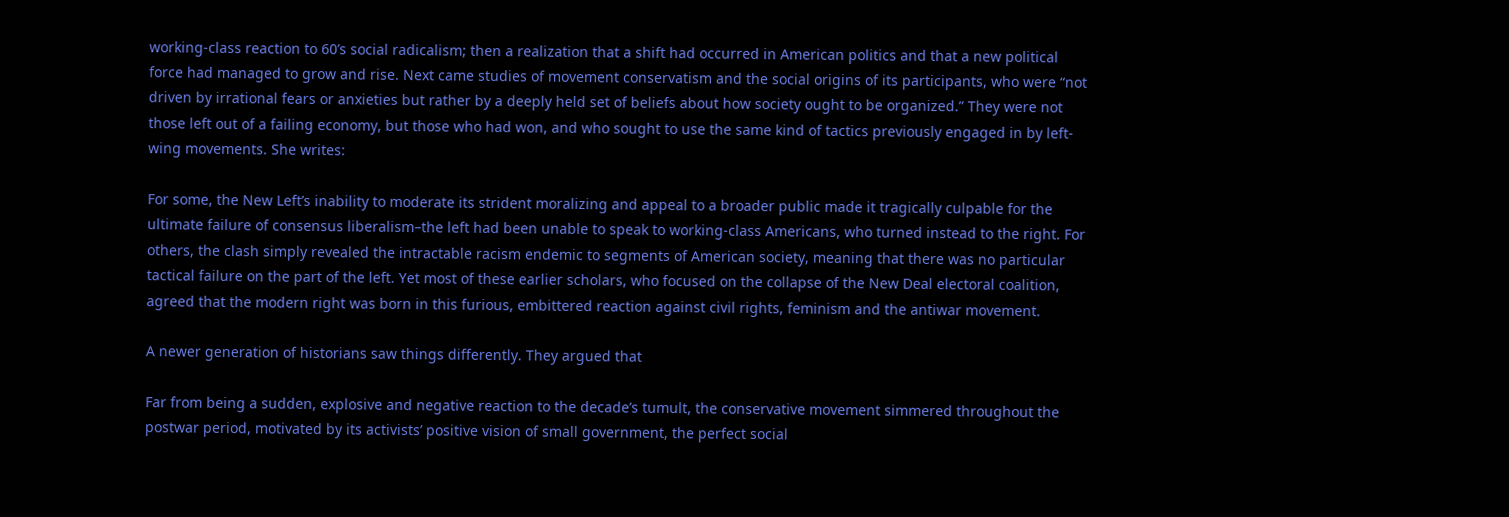working-class reaction to 60’s social radicalism; then a realization that a shift had occurred in American politics and that a new political force had managed to grow and rise. Next came studies of movement conservatism and the social origins of its participants, who were “not driven by irrational fears or anxieties but rather by a deeply held set of beliefs about how society ought to be organized.” They were not those left out of a failing economy, but those who had won, and who sought to use the same kind of tactics previously engaged in by left-wing movements. She writes:

For some, the New Left’s inability to moderate its strident moralizing and appeal to a broader public made it tragically culpable for the ultimate failure of consensus liberalism–the left had been unable to speak to working-class Americans, who turned instead to the right. For others, the clash simply revealed the intractable racism endemic to segments of American society, meaning that there was no particular tactical failure on the part of the left. Yet most of these earlier scholars, who focused on the collapse of the New Deal electoral coalition, agreed that the modern right was born in this furious, embittered reaction against civil rights, feminism and the antiwar movement.

A newer generation of historians saw things differently. They argued that

Far from being a sudden, explosive and negative reaction to the decade’s tumult, the conservative movement simmered throughout the postwar period, motivated by its activists’ positive vision of small government, the perfect social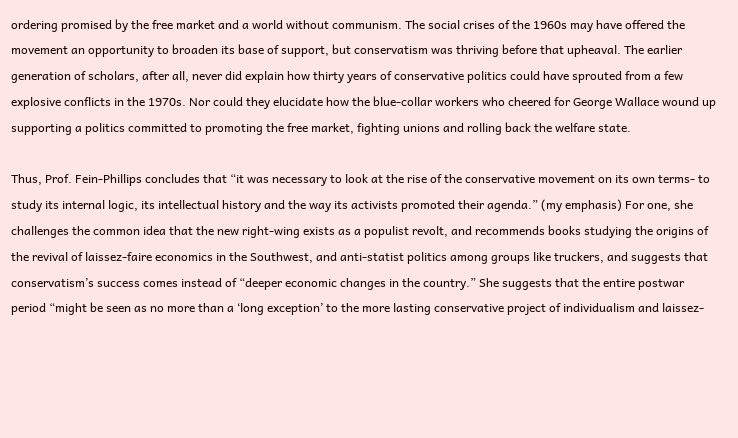ordering promised by the free market and a world without communism. The social crises of the 1960s may have offered the movement an opportunity to broaden its base of support, but conservatism was thriving before that upheaval. The earlier generation of scholars, after all, never did explain how thirty years of conservative politics could have sprouted from a few explosive conflicts in the 1970s. Nor could they elucidate how the blue-collar workers who cheered for George Wallace wound up supporting a politics committed to promoting the free market, fighting unions and rolling back the welfare state.

Thus, Prof. Fein-Phillips concludes that “it was necessary to look at the rise of the conservative movement on its own terms- to study its internal logic, its intellectual history and the way its activists promoted their agenda.” (my emphasis) For one, she challenges the common idea that the new right-wing exists as a populist revolt, and recommends books studying the origins of the revival of laissez-faire economics in the Southwest, and anti-statist politics among groups like truckers, and suggests that conservatism’s success comes instead of “deeper economic changes in the country.” She suggests that the entire postwar period “might be seen as no more than a ‘long exception’ to the more lasting conservative project of individualism and laissez-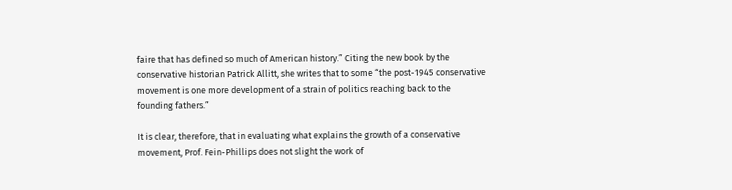faire that has defined so much of American history.” Citing the new book by the conservative historian Patrick Allitt, she writes that to some “the post-1945 conservative movement is one more development of a strain of politics reaching back to the founding fathers.”

It is clear, therefore, that in evaluating what explains the growth of a conservative movement, Prof. Fein-Phillips does not slight the work of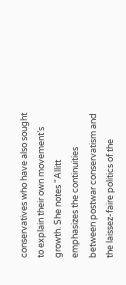conservatives who have also sought to explain their own movement’s growth. She notes “Allitt emphasizes the continuities between postwar conservatism and the laissez-faire politics of the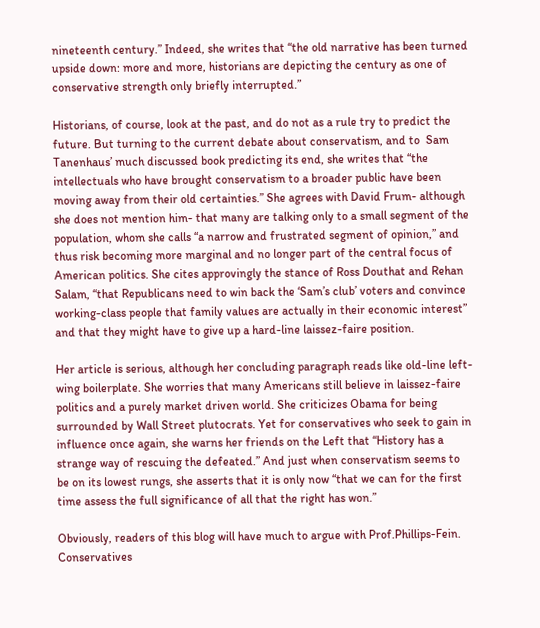nineteenth century.” Indeed, she writes that “the old narrative has been turned upside down: more and more, historians are depicting the century as one of conservative strength only briefly interrupted.”

Historians, of course, look at the past, and do not as a rule try to predict the future. But turning to the current debate about conservatism, and to  Sam Tanenhaus’ much discussed book predicting its end, she writes that “the intellectuals who have brought conservatism to a broader public have been moving away from their old certainties.” She agrees with David Frum- although she does not mention him- that many are talking only to a small segment of the population, whom she calls “a narrow and frustrated segment of opinion,” and thus risk becoming more marginal and no longer part of the central focus of American politics. She cites approvingly the stance of Ross Douthat and Rehan Salam, “that Republicans need to win back the ‘Sam’s club’ voters and convince working-class people that family values are actually in their economic interest” and that they might have to give up a hard-line laissez-faire position.

Her article is serious, although her concluding paragraph reads like old-line left-wing boilerplate. She worries that many Americans still believe in laissez-faire politics and a purely market driven world. She criticizes Obama for being surrounded by Wall Street plutocrats. Yet for conservatives who seek to gain in influence once again, she warns her friends on the Left that “History has a strange way of rescuing the defeated.” And just when conservatism seems to be on its lowest rungs, she asserts that it is only now “that we can for the first time assess the full significance of all that the right has won.”

Obviously, readers of this blog will have much to argue with Prof.Phillips-Fein. Conservatives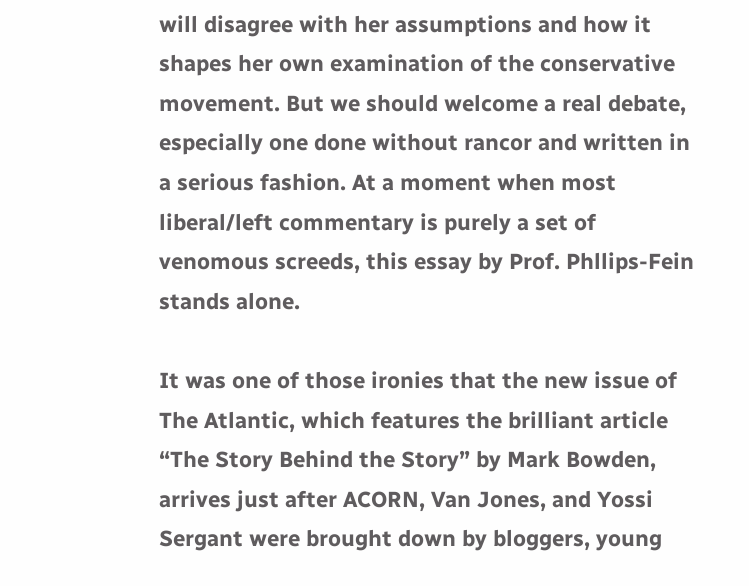will disagree with her assumptions and how it shapes her own examination of the conservative movement. But we should welcome a real debate, especially one done without rancor and written in a serious fashion. At a moment when most liberal/left commentary is purely a set of venomous screeds, this essay by Prof. Phllips-Fein stands alone.

It was one of those ironies that the new issue of The Atlantic, which features the brilliant article “The Story Behind the Story” by Mark Bowden, arrives just after ACORN, Van Jones, and Yossi Sergant were brought down by bloggers, young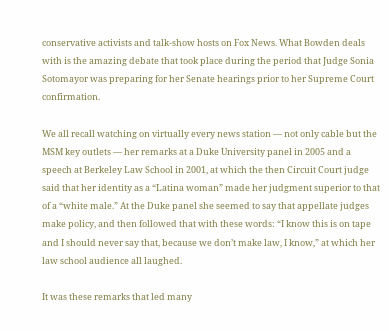conservative activists and talk-show hosts on Fox News. What Bowden deals with is the amazing debate that took place during the period that Judge Sonia Sotomayor was preparing for her Senate hearings prior to her Supreme Court confirmation.

We all recall watching on virtually every news station — not only cable but the MSM key outlets — her remarks at a Duke University panel in 2005 and a speech at Berkeley Law School in 2001, at which the then Circuit Court judge said that her identity as a “Latina woman” made her judgment superior to that of a “white male.” At the Duke panel she seemed to say that appellate judges make policy, and then followed that with these words: “I know this is on tape and I should never say that, because we don’t make law, I know,” at which her law school audience all laughed.

It was these remarks that led many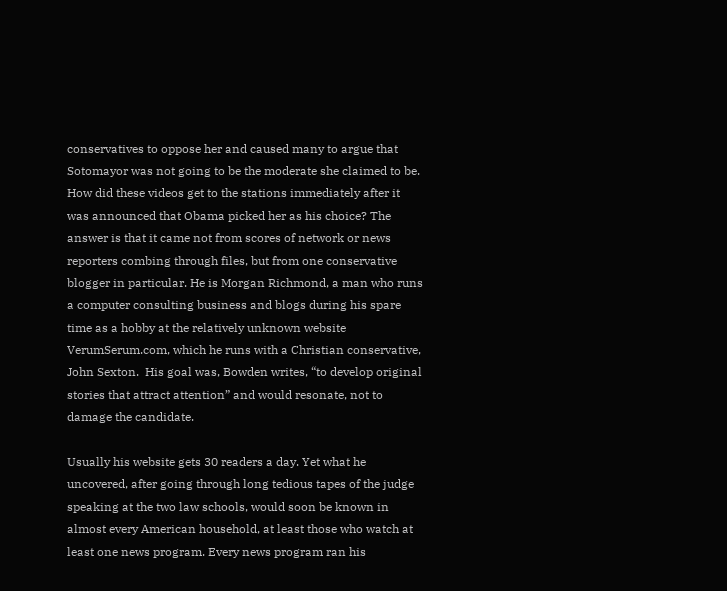conservatives to oppose her and caused many to argue that Sotomayor was not going to be the moderate she claimed to be. How did these videos get to the stations immediately after it was announced that Obama picked her as his choice? The answer is that it came not from scores of network or news reporters combing through files, but from one conservative blogger in particular. He is Morgan Richmond, a man who runs a computer consulting business and blogs during his spare time as a hobby at the relatively unknown website VerumSerum.com, which he runs with a Christian conservative, John Sexton.  His goal was, Bowden writes, “to develop original stories that attract attention” and would resonate, not to damage the candidate.

Usually his website gets 30 readers a day. Yet what he uncovered, after going through long tedious tapes of the judge speaking at the two law schools, would soon be known in almost every American household, at least those who watch at least one news program. Every news program ran his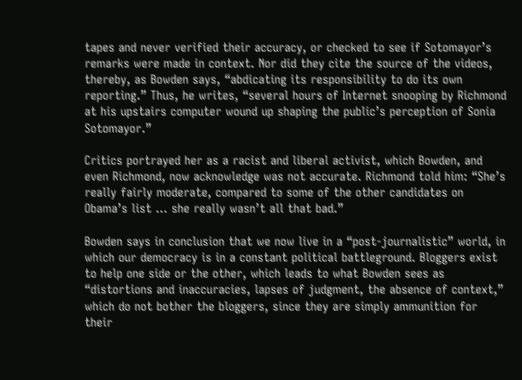tapes and never verified their accuracy, or checked to see if Sotomayor’s remarks were made in context. Nor did they cite the source of the videos, thereby, as Bowden says, “abdicating its responsibility to do its own reporting.” Thus, he writes, “several hours of Internet snooping by Richmond at his upstairs computer wound up shaping the public’s perception of Sonia Sotomayor.”

Critics portrayed her as a racist and liberal activist, which Bowden, and even Richmond, now acknowledge was not accurate. Richmond told him: “She’s really fairly moderate, compared to some of the other candidates on Obama’s list … she really wasn’t all that bad.”

Bowden says in conclusion that we now live in a “post-journalistic” world, in which our democracy is in a constant political battleground. Bloggers exist to help one side or the other, which leads to what Bowden sees as “distortions and inaccuracies, lapses of judgment, the absence of context,” which do not bother the bloggers, since they are simply ammunition for their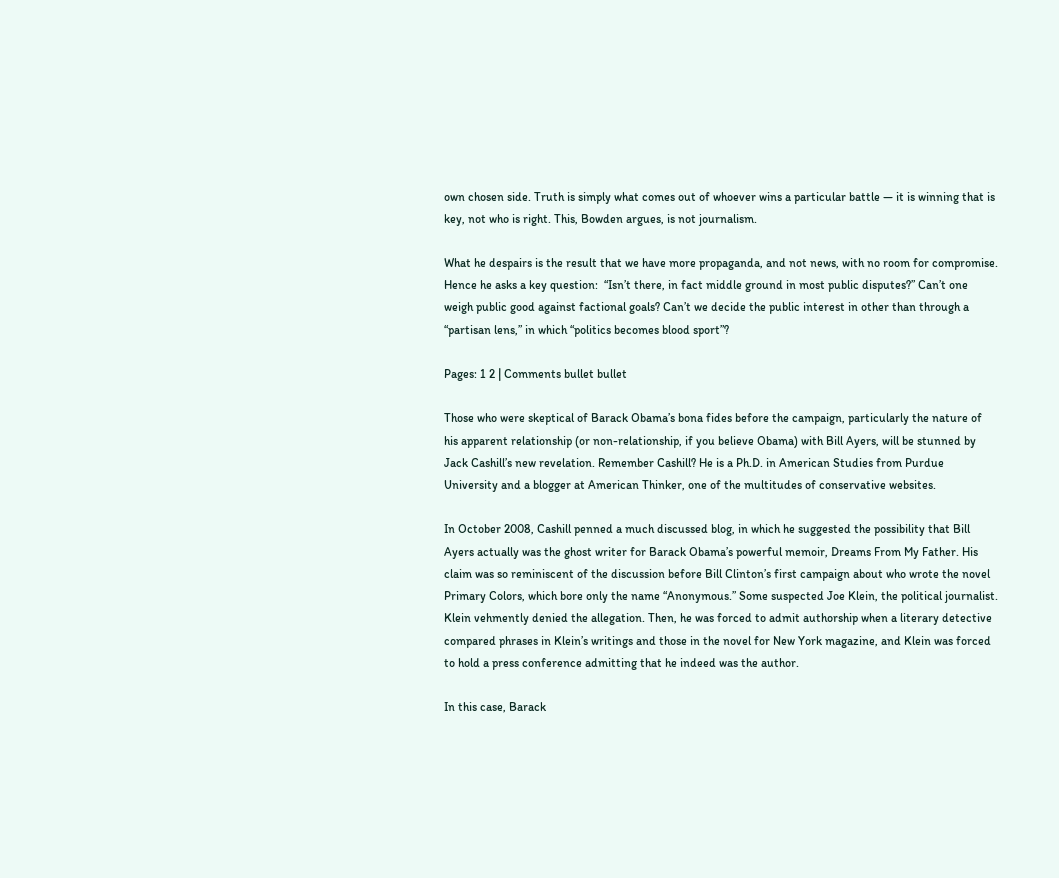own chosen side. Truth is simply what comes out of whoever wins a particular battle — it is winning that is key, not who is right. This, Bowden argues, is not journalism.

What he despairs is the result that we have more propaganda, and not news, with no room for compromise. Hence he asks a key question:  “Isn’t there, in fact middle ground in most public disputes?” Can’t one weigh public good against factional goals? Can’t we decide the public interest in other than through a “partisan lens,” in which “politics becomes blood sport”?

Pages: 1 2 | Comments bullet bullet

Those who were skeptical of Barack Obama’s bona fides before the campaign, particularly the nature of  his apparent relationship (or non-relationship, if you believe Obama) with Bill Ayers, will be stunned by Jack Cashill’s new revelation. Remember Cashill? He is a Ph.D. in American Studies from Purdue University and a blogger at American Thinker, one of the multitudes of conservative websites.

In October 2008, Cashill penned a much discussed blog, in which he suggested the possibility that Bill Ayers actually was the ghost writer for Barack Obama’s powerful memoir, Dreams From My Father. His claim was so reminiscent of the discussion before Bill Clinton’s first campaign about who wrote the novel Primary Colors, which bore only the name “Anonymous.” Some suspected Joe Klein, the political journalist. Klein vehmently denied the allegation. Then, he was forced to admit authorship when a literary detective compared phrases in Klein’s writings and those in the novel for New York magazine, and Klein was forced to hold a press conference admitting that he indeed was the author.

In this case, Barack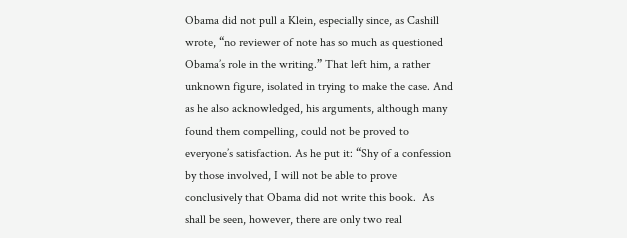Obama did not pull a Klein, especially since, as Cashill wrote, “no reviewer of note has so much as questioned Obama’s role in the writing.” That left him, a rather unknown figure, isolated in trying to make the case. And as he also acknowledged, his arguments, although many found them compelling, could not be proved to everyone’s satisfaction. As he put it: “Shy of a confession by those involved, I will not be able to prove conclusively that Obama did not write this book.  As shall be seen, however, there are only two real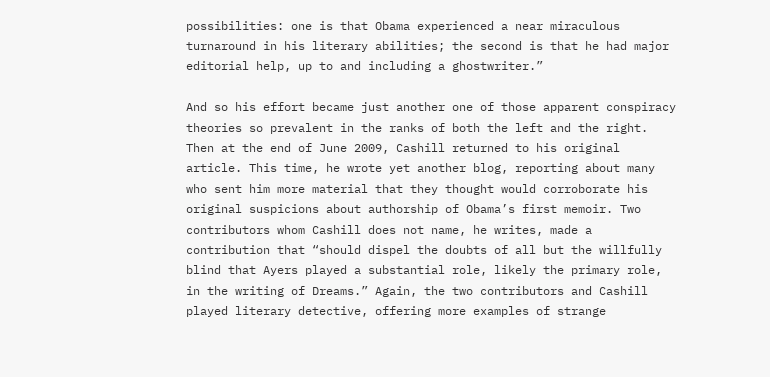possibilities: one is that Obama experienced a near miraculous turnaround in his literary abilities; the second is that he had major editorial help, up to and including a ghostwriter.”

And so his effort became just another one of those apparent conspiracy theories so prevalent in the ranks of both the left and the right. Then at the end of June 2009, Cashill returned to his original article. This time, he wrote yet another blog, reporting about many who sent him more material that they thought would corroborate his original suspicions about authorship of Obama’s first memoir. Two contributors whom Cashill does not name, he writes, made a  contribution that “should dispel the doubts of all but the willfully blind that Ayers played a substantial role, likely the primary role, in the writing of Dreams.” Again, the two contributors and Cashill played literary detective, offering more examples of strange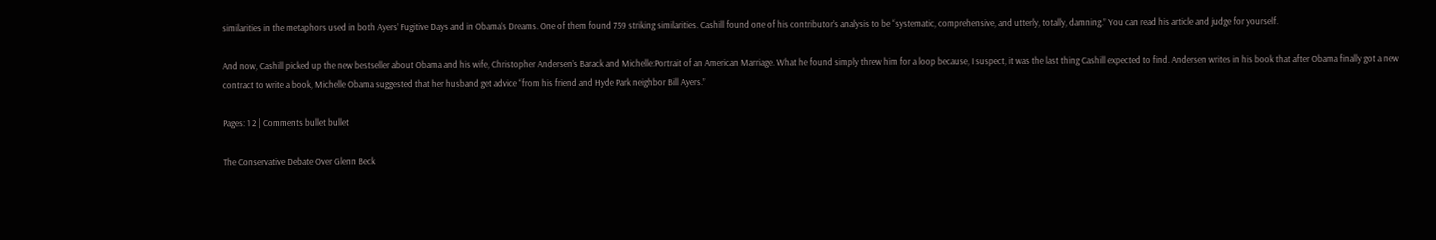similarities in the metaphors used in both Ayers’ Fugitive Days and in Obama’s Dreams. One of them found 759 striking similarities. Cashill found one of his contributor’s analysis to be “systematic, comprehensive, and utterly, totally, damning.” You can read his article and judge for yourself.

And now, Cashill picked up the new bestseller about Obama and his wife, Christopher Andersen’s Barack and Michelle:Portrait of an American Marriage. What he found simply threw him for a loop because, I suspect, it was the last thing Cashill expected to find. Andersen writes in his book that after Obama finally got a new contract to write a book, Michelle Obama suggested that her husband get advice “from his friend and Hyde Park neighbor Bill Ayers.”

Pages: 1 2 | Comments bullet bullet

The Conservative Debate Over Glenn Beck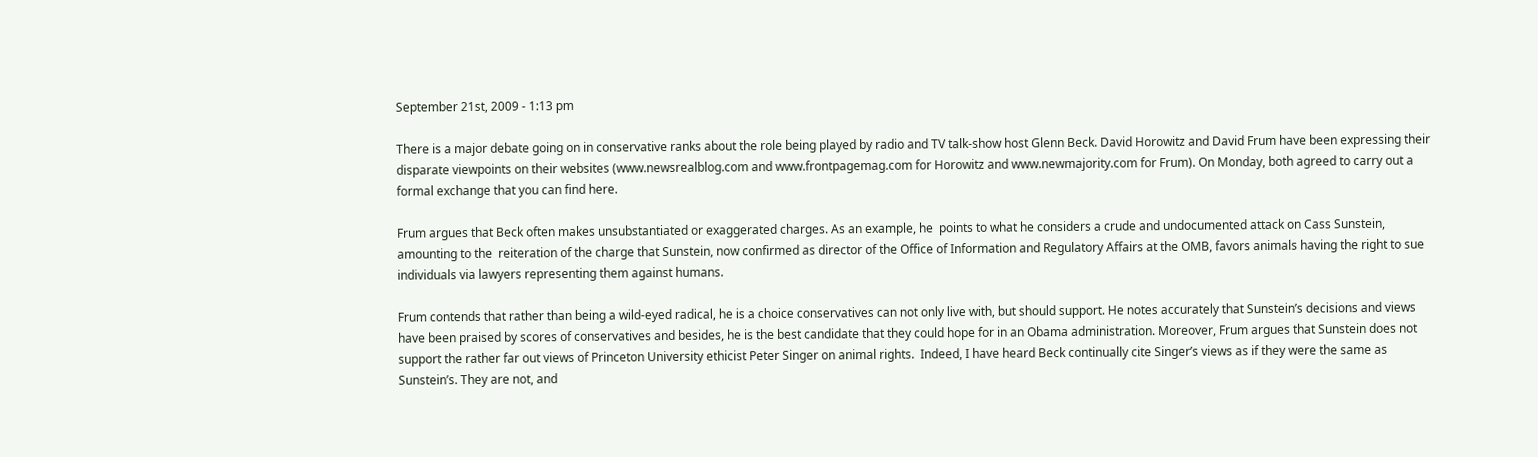September 21st, 2009 - 1:13 pm

There is a major debate going on in conservative ranks about the role being played by radio and TV talk-show host Glenn Beck. David Horowitz and David Frum have been expressing their disparate viewpoints on their websites (www.newsrealblog.com and www.frontpagemag.com for Horowitz and www.newmajority.com for Frum). On Monday, both agreed to carry out a formal exchange that you can find here.

Frum argues that Beck often makes unsubstantiated or exaggerated charges. As an example, he  points to what he considers a crude and undocumented attack on Cass Sunstein, amounting to the  reiteration of the charge that Sunstein, now confirmed as director of the Office of Information and Regulatory Affairs at the OMB, favors animals having the right to sue individuals via lawyers representing them against humans.

Frum contends that rather than being a wild-eyed radical, he is a choice conservatives can not only live with, but should support. He notes accurately that Sunstein’s decisions and views have been praised by scores of conservatives and besides, he is the best candidate that they could hope for in an Obama administration. Moreover, Frum argues that Sunstein does not support the rather far out views of Princeton University ethicist Peter Singer on animal rights.  Indeed, I have heard Beck continually cite Singer’s views as if they were the same as Sunstein’s. They are not, and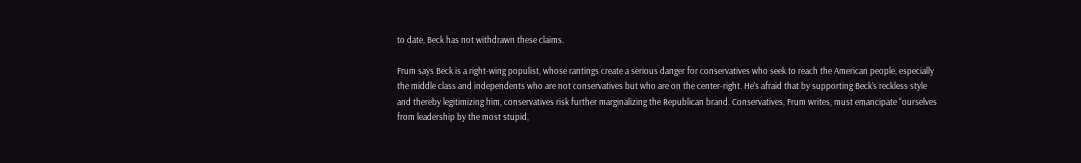to date, Beck has not withdrawn these claims.

Frum says Beck is a right-wing populist, whose rantings create a serious danger for conservatives who seek to reach the American people, especially the middle class and independents who are not conservatives but who are on the center-right. He’s afraid that by supporting Beck’s reckless style and thereby legitimizing him, conservatives risk further marginalizing the Republican brand. Conservatives, Frum writes, must emancipate “ourselves from leadership by the most stupid,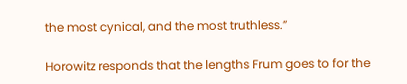the most cynical, and the most truthless.”

Horowitz responds that the lengths Frum goes to for the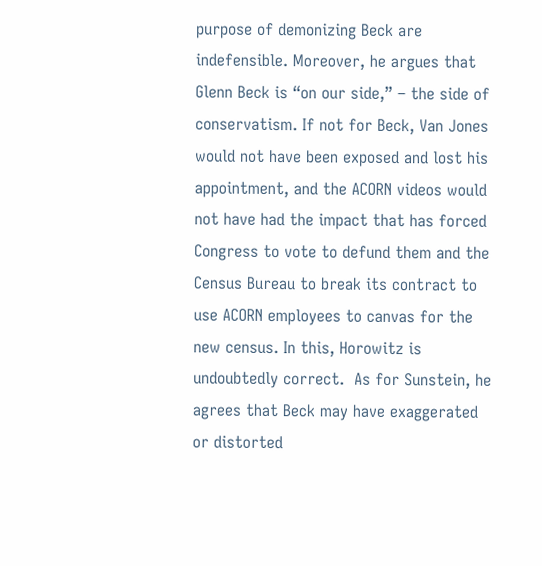purpose of demonizing Beck are indefensible. Moreover, he argues that Glenn Beck is “on our side,” – the side of conservatism. If not for Beck, Van Jones would not have been exposed and lost his appointment, and the ACORN videos would not have had the impact that has forced Congress to vote to defund them and the Census Bureau to break its contract to use ACORN employees to canvas for the new census. In this, Horowitz is undoubtedly correct.  As for Sunstein, he agrees that Beck may have exaggerated or distorted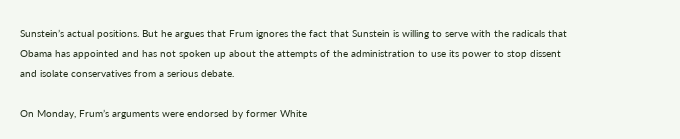Sunstein’s actual positions. But he argues that Frum ignores the fact that Sunstein is willing to serve with the radicals that Obama has appointed and has not spoken up about the attempts of the administration to use its power to stop dissent and isolate conservatives from a serious debate.

On Monday, Frum’s arguments were endorsed by former White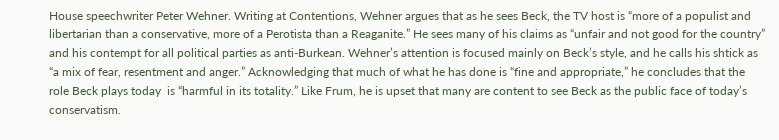House speechwriter Peter Wehner. Writing at Contentions, Wehner argues that as he sees Beck, the TV host is “more of a populist and libertarian than a conservative, more of a Perotista than a Reaganite.” He sees many of his claims as “unfair and not good for the country” and his contempt for all political parties as anti-Burkean. Wehner’s attention is focused mainly on Beck’s style, and he calls his shtick as “a mix of fear, resentment and anger.” Acknowledging that much of what he has done is “fine and appropriate,” he concludes that the role Beck plays today  is “harmful in its totality.” Like Frum, he is upset that many are content to see Beck as the public face of today’s conservatism.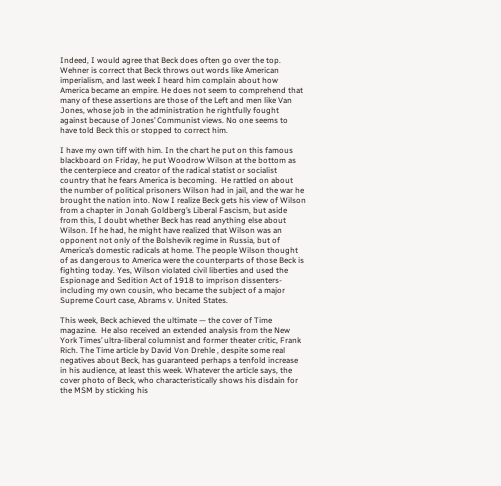Indeed, I would agree that Beck does often go over the top. Wehner is correct that Beck throws out words like American imperialism, and last week I heard him complain about how America became an empire. He does not seem to comprehend that many of these assertions are those of the Left and men like Van Jones, whose job in the administration he rightfully fought against because of Jones’ Communist views. No one seems to have told Beck this or stopped to correct him.

I have my own tiff with him. In the chart he put on this famous blackboard on Friday, he put Woodrow Wilson at the bottom as the centerpiece and creator of the radical statist or socialist country that he fears America is becoming.  He rattled on about the number of political prisoners Wilson had in jail, and the war he brought the nation into. Now I realize Beck gets his view of Wilson from a chapter in Jonah Goldberg’s Liberal Fascism, but aside from this, I doubt whether Beck has read anything else about Wilson. If he had, he might have realized that Wilson was an opponent not only of the Bolshevik regime in Russia, but of America’s domestic radicals at home. The people Wilson thought of as dangerous to America were the counterparts of those Beck is fighting today. Yes, Wilson violated civil liberties and used the Espionage and Sedition Act of 1918 to imprison dissenters- including my own cousin, who became the subject of a major Supreme Court case, Abrams v. United States.

This week, Beck achieved the ultimate — the cover of Time magazine.  He also received an extended analysis from the New York Times’ ultra-liberal columnist and former theater critic, Frank Rich. The Time article by David Von Drehle , despite some real negatives about Beck, has guaranteed perhaps a tenfold increase in his audience, at least this week. Whatever the article says, the cover photo of Beck, who characteristically shows his disdain for the MSM by sticking his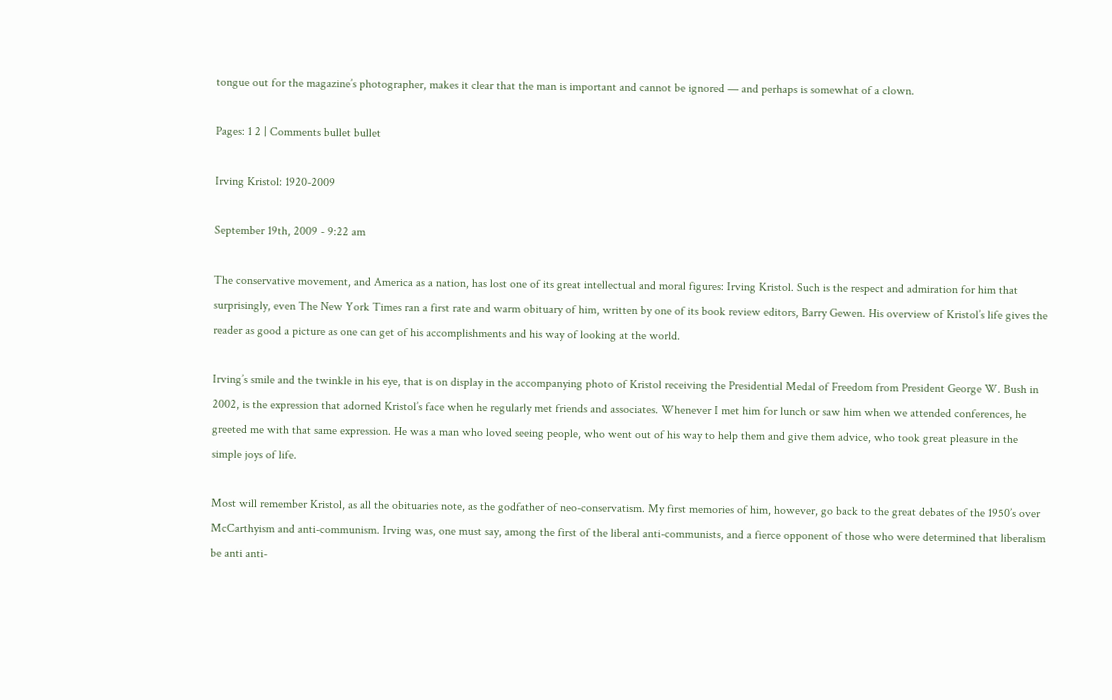tongue out for the magazine’s photographer, makes it clear that the man is important and cannot be ignored — and perhaps is somewhat of a clown.

Pages: 1 2 | Comments bullet bullet

Irving Kristol: 1920-2009

September 19th, 2009 - 9:22 am

The conservative movement, and America as a nation, has lost one of its great intellectual and moral figures: Irving Kristol. Such is the respect and admiration for him that surprisingly, even The New York Times ran a first rate and warm obituary of him, written by one of its book review editors, Barry Gewen. His overview of Kristol’s life gives the reader as good a picture as one can get of his accomplishments and his way of looking at the world.

Irving’s smile and the twinkle in his eye, that is on display in the accompanying photo of Kristol receiving the Presidential Medal of Freedom from President George W. Bush in 2002, is the expression that adorned Kristol’s face when he regularly met friends and associates. Whenever I met him for lunch or saw him when we attended conferences, he greeted me with that same expression. He was a man who loved seeing people, who went out of his way to help them and give them advice, who took great pleasure in the simple joys of life.

Most will remember Kristol, as all the obituaries note, as the godfather of neo-conservatism. My first memories of him, however, go back to the great debates of the 1950’s over McCarthyism and anti-communism. Irving was, one must say, among the first of the liberal anti-communists, and a fierce opponent of those who were determined that liberalism be anti anti-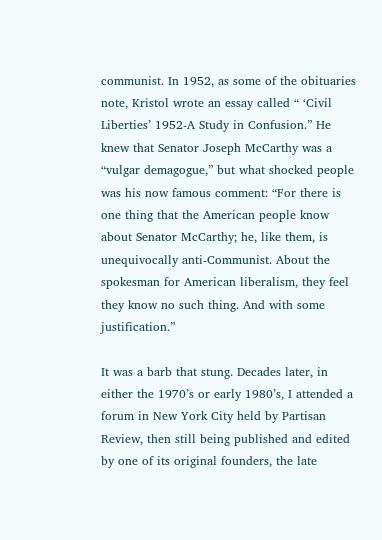communist. In 1952, as some of the obituaries note, Kristol wrote an essay called “ ‘Civil Liberties’ 1952-A Study in Confusion.” He knew that Senator Joseph McCarthy was a “vulgar demagogue,” but what shocked people was his now famous comment: “For there is one thing that the American people know about Senator McCarthy; he, like them, is unequivocally anti-Communist. About the spokesman for American liberalism, they feel they know no such thing. And with some justification.”

It was a barb that stung. Decades later, in either the 1970’s or early 1980’s, I attended a forum in New York City held by Partisan Review, then still being published and edited by one of its original founders, the late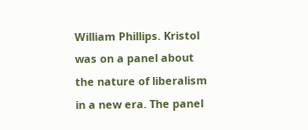William Phillips. Kristol was on a panel about the nature of liberalism in a new era. The panel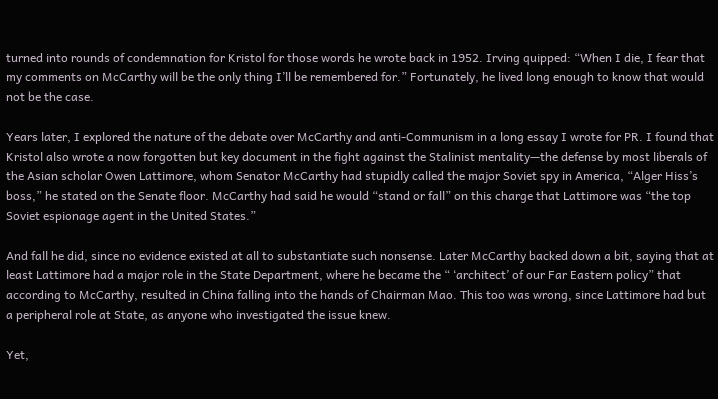turned into rounds of condemnation for Kristol for those words he wrote back in 1952. Irving quipped: “When I die, I fear that my comments on McCarthy will be the only thing I’ll be remembered for.” Fortunately, he lived long enough to know that would not be the case.

Years later, I explored the nature of the debate over McCarthy and anti-Communism in a long essay I wrote for PR. I found that Kristol also wrote a now forgotten but key document in the fight against the Stalinist mentality—the defense by most liberals of the Asian scholar Owen Lattimore, whom Senator McCarthy had stupidly called the major Soviet spy in America, “Alger Hiss’s boss,” he stated on the Senate floor. McCarthy had said he would “stand or fall” on this charge that Lattimore was “the top Soviet espionage agent in the United States.”

And fall he did, since no evidence existed at all to substantiate such nonsense. Later McCarthy backed down a bit, saying that at least Lattimore had a major role in the State Department, where he became the “ ‘architect’ of our Far Eastern policy” that according to McCarthy, resulted in China falling into the hands of Chairman Mao. This too was wrong, since Lattimore had but a peripheral role at State, as anyone who investigated the issue knew.

Yet,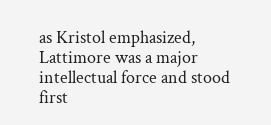as Kristol emphasized, Lattimore was a major intellectual force and stood first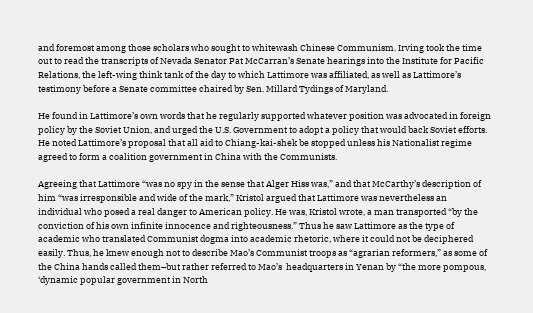and foremost among those scholars who sought to whitewash Chinese Communism. Irving took the time out to read the transcripts of Nevada Senator Pat McCarran’s Senate hearings into the Institute for Pacific Relations, the left-wing think tank of the day to which Lattimore was affiliated, as well as Lattimore’s testimony before a Senate committee chaired by Sen. Millard Tydings of Maryland.

He found in Lattimore’s own words that he regularly supported whatever position was advocated in foreign policy by the Soviet Union, and urged the U.S. Government to adopt a policy that would back Soviet efforts. He noted Lattimore’s proposal that all aid to Chiang-kai-shek be stopped unless his Nationalist regime agreed to form a coalition government in China with the Communists.

Agreeing that Lattimore “was no spy in the sense that Alger Hiss was,” and that McCarthy’s description of him “was irresponsible and wide of the mark,” Kristol argued that Lattimore was nevertheless an individual who posed a real danger to American policy. He was, Kristol wrote, a man transported “by the conviction of his own infinite innocence and righteousness.” Thus he saw Lattimore as the type of academic who translated Communist dogma into academic rhetoric, where it could not be deciphered easily. Thus, he knew enough not to describe Mao’s Communist troops as “agrarian reformers,” as some of the China hands called them–but rather referred to Mao’s  headquarters in Yenan by “the more pompous, ‘dynamic popular government in North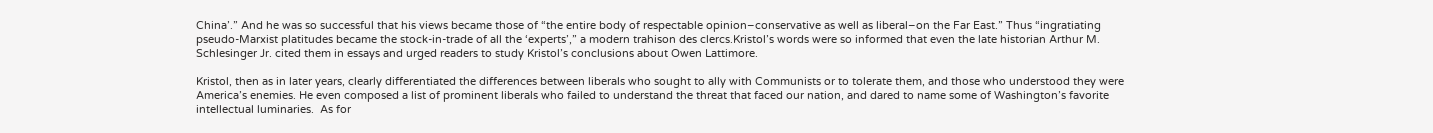China’.” And he was so successful that his views became those of “the entire body of respectable opinion–conservative as well as liberal–on the Far East.” Thus “ingratiating pseudo-Marxist platitudes became the stock-in-trade of all the ‘experts’,” a modern trahison des clercs.Kristol’s words were so informed that even the late historian Arthur M. Schlesinger Jr. cited them in essays and urged readers to study Kristol’s conclusions about Owen Lattimore.

Kristol, then as in later years, clearly differentiated the differences between liberals who sought to ally with Communists or to tolerate them, and those who understood they were America’s enemies. He even composed a list of prominent liberals who failed to understand the threat that faced our nation, and dared to name some of Washington’s favorite intellectual luminaries.  As for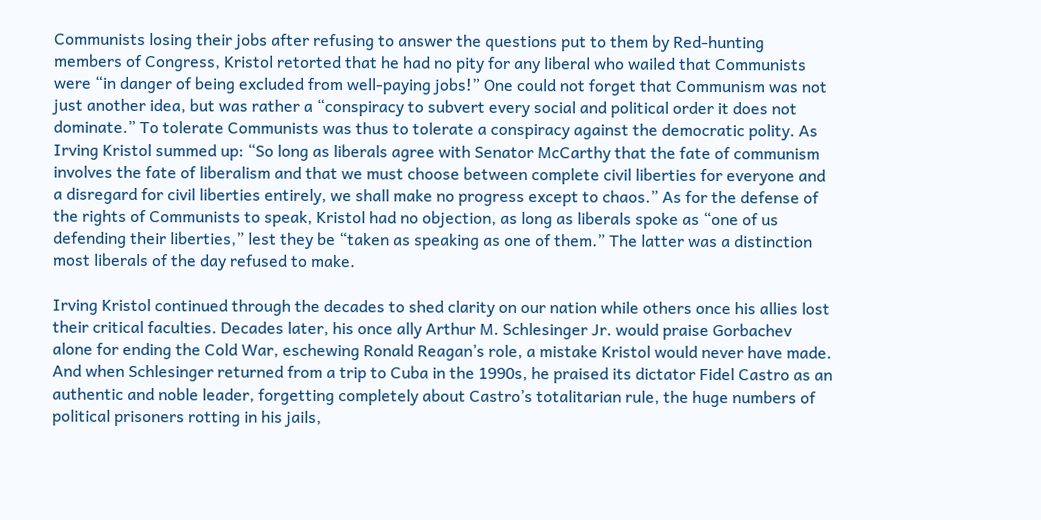Communists losing their jobs after refusing to answer the questions put to them by Red-hunting members of Congress, Kristol retorted that he had no pity for any liberal who wailed that Communists were “in danger of being excluded from well-paying jobs!” One could not forget that Communism was not just another idea, but was rather a “conspiracy to subvert every social and political order it does not dominate.” To tolerate Communists was thus to tolerate a conspiracy against the democratic polity. As Irving Kristol summed up: “So long as liberals agree with Senator McCarthy that the fate of communism involves the fate of liberalism and that we must choose between complete civil liberties for everyone and a disregard for civil liberties entirely, we shall make no progress except to chaos.” As for the defense of the rights of Communists to speak, Kristol had no objection, as long as liberals spoke as “one of us defending their liberties,” lest they be “taken as speaking as one of them.” The latter was a distinction most liberals of the day refused to make.

Irving Kristol continued through the decades to shed clarity on our nation while others once his allies lost their critical faculties. Decades later, his once ally Arthur M. Schlesinger Jr. would praise Gorbachev alone for ending the Cold War, eschewing Ronald Reagan’s role, a mistake Kristol would never have made. And when Schlesinger returned from a trip to Cuba in the 1990s, he praised its dictator Fidel Castro as an authentic and noble leader, forgetting completely about Castro’s totalitarian rule, the huge numbers of political prisoners rotting in his jails,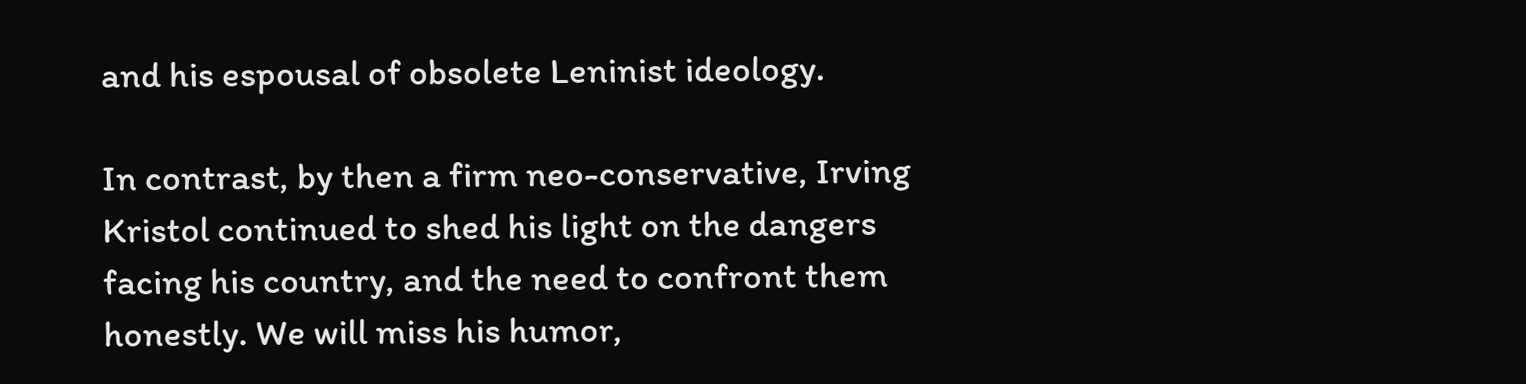and his espousal of obsolete Leninist ideology.

In contrast, by then a firm neo-conservative, Irving Kristol continued to shed his light on the dangers facing his country, and the need to confront them honestly. We will miss his humor,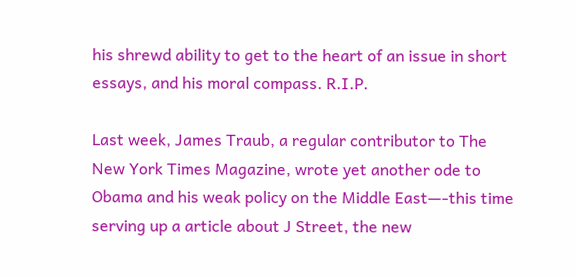his shrewd ability to get to the heart of an issue in short essays, and his moral compass. R.I.P.

Last week, James Traub, a regular contributor to The New York Times Magazine, wrote yet another ode to Obama and his weak policy on the Middle East—-this time serving up a article about J Street, the new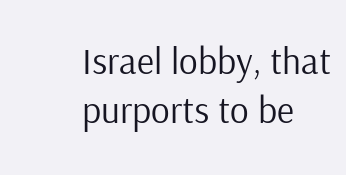Israel lobby, that purports to be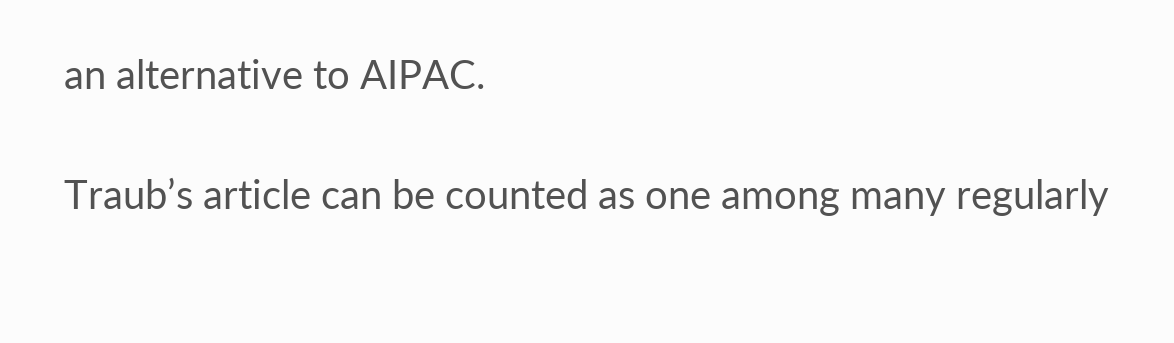an alternative to AIPAC.

Traub’s article can be counted as one among many regularly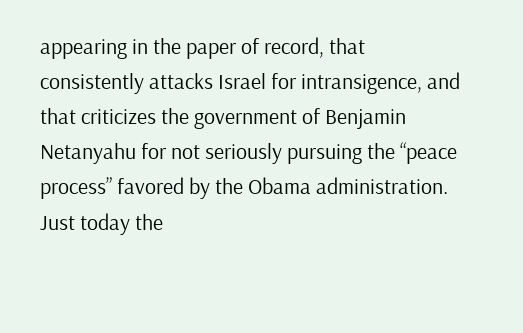appearing in the paper of record, that consistently attacks Israel for intransigence, and that criticizes the government of Benjamin Netanyahu for not seriously pursuing the “peace process” favored by the Obama administration. Just today the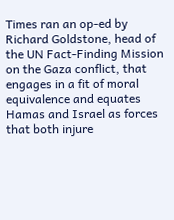Times ran an op-ed by Richard Goldstone, head of the UN Fact-Finding Mission on the Gaza conflict, that engages in a fit of moral equivalence and equates Hamas and Israel as forces that both injure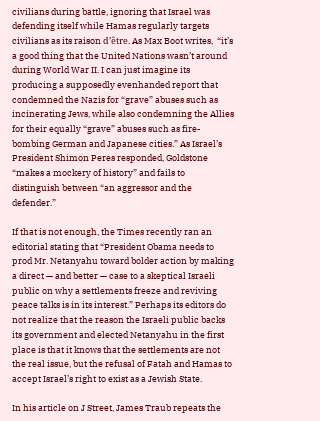civilians during battle, ignoring that Israel was defending itself while Hamas regularly targets civilians as its raison d’être. As Max Boot writes,  “it’s a good thing that the United Nations wasn’t around during World War II. I can just imagine its producing a supposedly evenhanded report that condemned the Nazis for “grave” abuses such as incinerating Jews, while also condemning the Allies for their equally “grave” abuses such as fire-bombing German and Japanese cities.” As Israel’s President Shimon Peres responded, Goldstone “makes a mockery of history” and fails to distinguish between “an aggressor and the defender.”

If that is not enough, the Times recently ran an editorial stating that “President Obama needs to prod Mr. Netanyahu toward bolder action by making a direct — and better — case to a skeptical Israeli public on why a settlements freeze and reviving peace talks is in its interest.” Perhaps its editors do not realize that the reason the Israeli public backs its government and elected Netanyahu in the first place is that it knows that the settlements are not the real issue, but the refusal of Fatah and Hamas to accept Israel’s right to exist as a Jewish State.

In his article on J Street, James Traub repeats the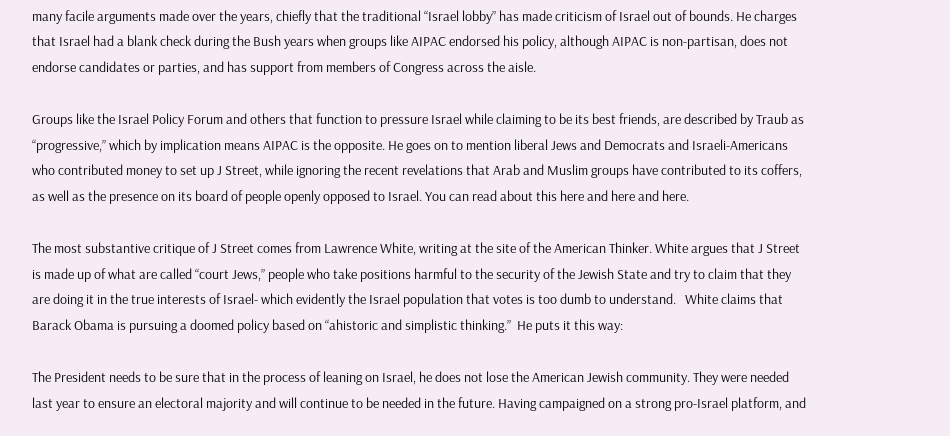many facile arguments made over the years, chiefly that the traditional “Israel lobby” has made criticism of Israel out of bounds. He charges that Israel had a blank check during the Bush years when groups like AIPAC endorsed his policy, although AIPAC is non-partisan, does not endorse candidates or parties, and has support from members of Congress across the aisle.

Groups like the Israel Policy Forum and others that function to pressure Israel while claiming to be its best friends, are described by Traub as “progressive,” which by implication means AIPAC is the opposite. He goes on to mention liberal Jews and Democrats and Israeli-Americans who contributed money to set up J Street, while ignoring the recent revelations that Arab and Muslim groups have contributed to its coffers, as well as the presence on its board of people openly opposed to Israel. You can read about this here and here and here.

The most substantive critique of J Street comes from Lawrence White, writing at the site of the American Thinker. White argues that J Street is made up of what are called “court Jews,” people who take positions harmful to the security of the Jewish State and try to claim that they are doing it in the true interests of Israel- which evidently the Israel population that votes is too dumb to understand.   White claims that Barack Obama is pursuing a doomed policy based on “ahistoric and simplistic thinking.”  He puts it this way:

The President needs to be sure that in the process of leaning on Israel, he does not lose the American Jewish community. They were needed last year to ensure an electoral majority and will continue to be needed in the future. Having campaigned on a strong pro-Israel platform, and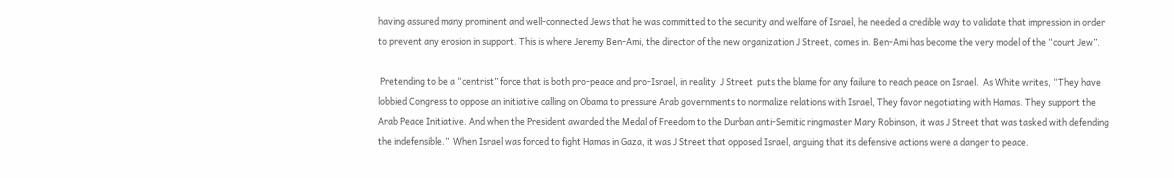having assured many prominent and well-connected Jews that he was committed to the security and welfare of Israel, he needed a credible way to validate that impression in order to prevent any erosion in support. This is where Jeremy Ben-Ami, the director of the new organization J Street, comes in. Ben-Ami has become the very model of the “court Jew”.

 Pretending to be a “centrist” force that is both pro-peace and pro-Israel, in reality  J Street  puts the blame for any failure to reach peace on Israel.  As White writes, “They have lobbied Congress to oppose an initiative calling on Obama to pressure Arab governments to normalize relations with Israel, They favor negotiating with Hamas. They support the Arab Peace Initiative. And when the President awarded the Medal of Freedom to the Durban anti-Semitic ringmaster Mary Robinson, it was J Street that was tasked with defending the indefensible.”  When Israel was forced to fight Hamas in Gaza, it was J Street that opposed Israel, arguing that its defensive actions were a danger to peace.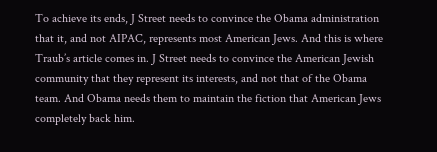To achieve its ends, J Street needs to convince the Obama administration that it, and not AIPAC, represents most American Jews. And this is where Traub’s article comes in. J Street needs to convince the American Jewish community that they represent its interests, and not that of the Obama team. And Obama needs them to maintain the fiction that American Jews completely back him.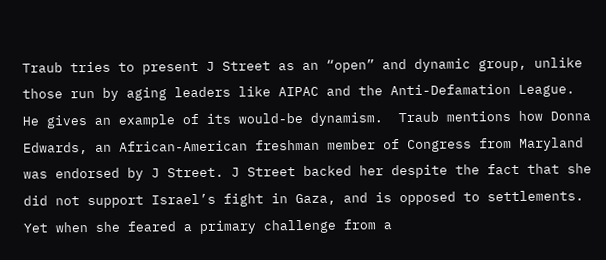Traub tries to present J Street as an “open” and dynamic group, unlike those run by aging leaders like AIPAC and the Anti-Defamation League. He gives an example of its would-be dynamism.  Traub mentions how Donna Edwards, an African-American freshman member of Congress from Maryland was endorsed by J Street. J Street backed her despite the fact that she did not support Israel’s fight in Gaza, and is opposed to settlements. Yet when she feared a primary challenge from a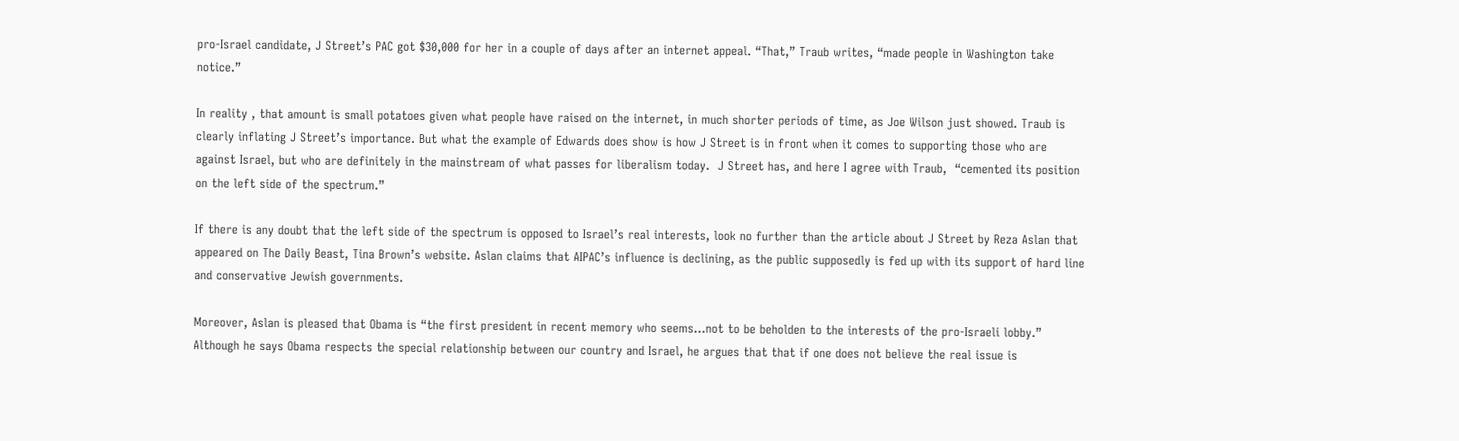pro-Israel candidate, J Street’s PAC got $30,000 for her in a couple of days after an internet appeal. “That,” Traub writes, “made people in Washington take notice.”

In reality , that amount is small potatoes given what people have raised on the internet, in much shorter periods of time, as Joe Wilson just showed. Traub is clearly inflating J Street’s importance. But what the example of Edwards does show is how J Street is in front when it comes to supporting those who are against Israel, but who are definitely in the mainstream of what passes for liberalism today.  J Street has, and here I agree with Traub,  “cemented its position on the left side of the spectrum.”

If there is any doubt that the left side of the spectrum is opposed to Israel’s real interests, look no further than the article about J Street by Reza Aslan that appeared on The Daily Beast, Tina Brown’s website. Aslan claims that AIPAC’s influence is declining, as the public supposedly is fed up with its support of hard line and conservative Jewish governments.

Moreover, Aslan is pleased that Obama is “the first president in recent memory who seems…not to be beholden to the interests of the pro-Israeli lobby.” Although he says Obama respects the special relationship between our country and Israel, he argues that that if one does not believe the real issue is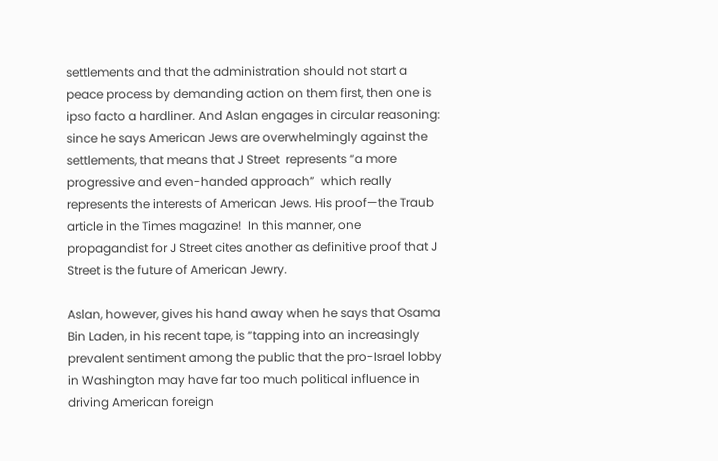settlements and that the administration should not start a peace process by demanding action on them first, then one is ipso facto a hardliner. And Aslan engages in circular reasoning: since he says American Jews are overwhelmingly against the settlements, that means that J Street  represents “a more progressive and even-handed approach”  which really represents the interests of American Jews. His proof—the Traub article in the Times magazine!  In this manner, one propagandist for J Street cites another as definitive proof that J Street is the future of American Jewry.

Aslan, however, gives his hand away when he says that Osama Bin Laden, in his recent tape, is “tapping into an increasingly prevalent sentiment among the public that the pro-Israel lobby in Washington may have far too much political influence in driving American foreign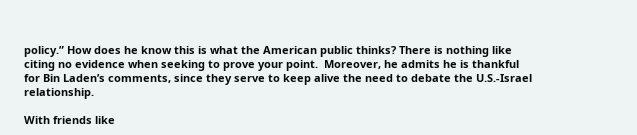policy.” How does he know this is what the American public thinks? There is nothing like citing no evidence when seeking to prove your point.  Moreover, he admits he is thankful for Bin Laden’s comments, since they serve to keep alive the need to debate the U.S.-Israel relationship.

With friends like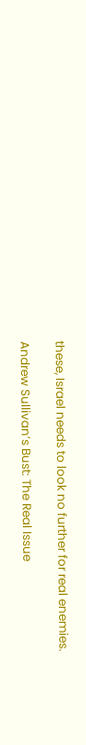these, Israel needs to look no further for real enemies.

Andrew Sullivan’s Bust: The Real Issue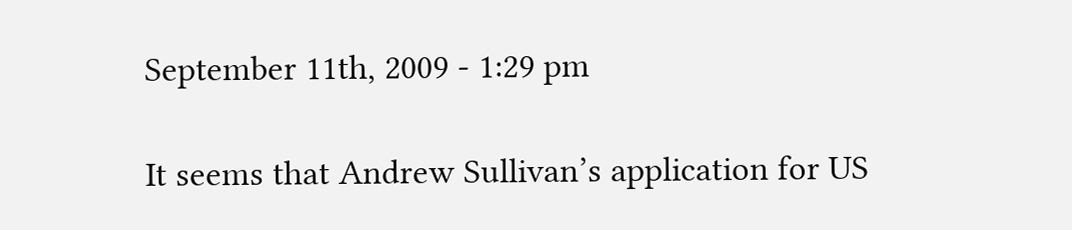September 11th, 2009 - 1:29 pm

It seems that Andrew Sullivan’s application for US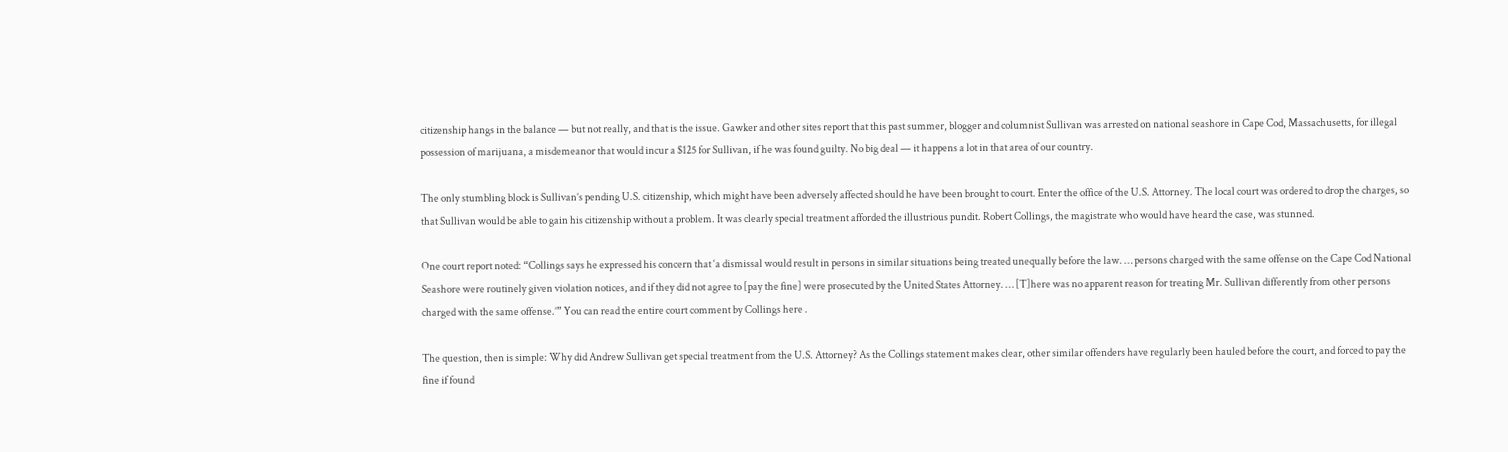citizenship hangs in the balance — but not really, and that is the issue. Gawker and other sites report that this past summer, blogger and columnist Sullivan was arrested on national seashore in Cape Cod, Massachusetts, for illegal possession of marijuana, a misdemeanor that would incur a $125 for Sullivan, if he was found guilty. No big deal — it happens a lot in that area of our country.

The only stumbling block is Sullivan’s pending U.S. citizenship, which might have been adversely affected should he have been brought to court. Enter the office of the U.S. Attorney. The local court was ordered to drop the charges, so that Sullivan would be able to gain his citizenship without a problem. It was clearly special treatment afforded the illustrious pundit. Robert Collings, the magistrate who would have heard the case, was stunned.

One court report noted: “Collings says he expressed his concern that ‘a dismissal would result in persons in similar situations being treated unequally before the law. … persons charged with the same offense on the Cape Cod National Seashore were routinely given violation notices, and if they did not agree to [pay the fine] were prosecuted by the United States Attorney. … [T]here was no apparent reason for treating Mr. Sullivan differently from other persons charged with the same offense.’” You can read the entire court comment by Collings here .

The question, then is simple: Why did Andrew Sullivan get special treatment from the U.S. Attorney? As the Collings statement makes clear, other similar offenders have regularly been hauled before the court, and forced to pay the fine if found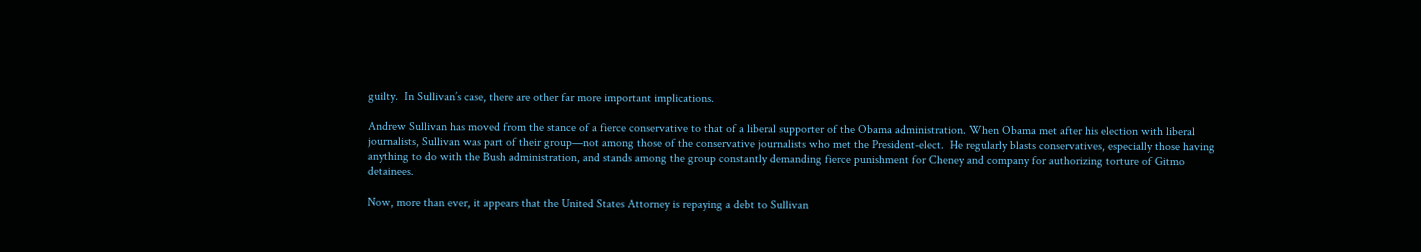guilty.  In Sullivan’s case, there are other far more important implications.

Andrew Sullivan has moved from the stance of a fierce conservative to that of a liberal supporter of the Obama administration. When Obama met after his election with liberal journalists, Sullivan was part of their group—not among those of the conservative journalists who met the President-elect.  He regularly blasts conservatives, especially those having anything to do with the Bush administration, and stands among the group constantly demanding fierce punishment for Cheney and company for authorizing torture of Gitmo detainees.

Now, more than ever, it appears that the United States Attorney is repaying a debt to Sullivan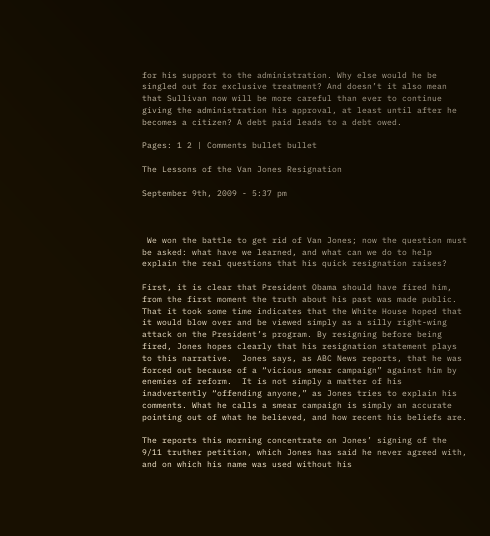for his support to the administration. Why else would he be singled out for exclusive treatment? And doesn’t it also mean that Sullivan now will be more careful than ever to continue giving the administration his approval, at least until after he becomes a citizen? A debt paid leads to a debt owed.

Pages: 1 2 | Comments bullet bullet

The Lessons of the Van Jones Resignation

September 9th, 2009 - 5:37 pm



 We won the battle to get rid of Van Jones; now the question must be asked: what have we learned, and what can we do to help explain the real questions that his quick resignation raises?

First, it is clear that President Obama should have fired him, from the first moment the truth about his past was made public. That it took some time indicates that the White House hoped that it would blow over and be viewed simply as a silly right-wing attack on the President’s program. By resigning before being fired, Jones hopes clearly that his resignation statement plays to this narrative.  Jones says, as ABC News reports, that he was forced out because of a “vicious smear campaign” against him by enemies of reform.  It is not simply a matter of his inadvertently “offending anyone,” as Jones tries to explain his comments. What he calls a smear campaign is simply an accurate pointing out of what he believed, and how recent his beliefs are.

The reports this morning concentrate on Jones’ signing of the 9/11 truther petition, which Jones has said he never agreed with, and on which his name was used without his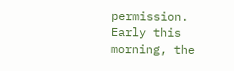permission. Early this morning, the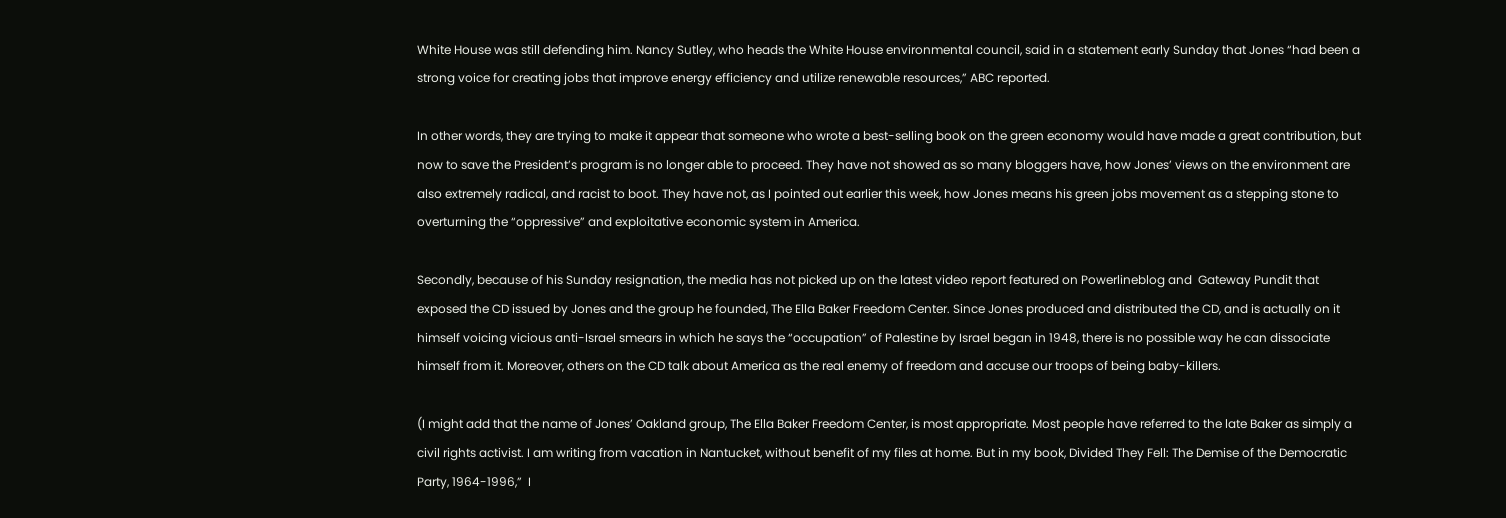White House was still defending him. Nancy Sutley, who heads the White House environmental council, said in a statement early Sunday that Jones “had been a strong voice for creating jobs that improve energy efficiency and utilize renewable resources,” ABC reported.

In other words, they are trying to make it appear that someone who wrote a best-selling book on the green economy would have made a great contribution, but now to save the President’s program is no longer able to proceed. They have not showed as so many bloggers have, how Jones’ views on the environment are also extremely radical, and racist to boot. They have not, as I pointed out earlier this week, how Jones means his green jobs movement as a stepping stone to overturning the “oppressive” and exploitative economic system in America.

Secondly, because of his Sunday resignation, the media has not picked up on the latest video report featured on Powerlineblog and  Gateway Pundit that exposed the CD issued by Jones and the group he founded, The Ella Baker Freedom Center. Since Jones produced and distributed the CD, and is actually on it himself voicing vicious anti-Israel smears in which he says the “occupation” of Palestine by Israel began in 1948, there is no possible way he can dissociate himself from it. Moreover, others on the CD talk about America as the real enemy of freedom and accuse our troops of being baby-killers.

(I might add that the name of Jones’ Oakland group, The Ella Baker Freedom Center, is most appropriate. Most people have referred to the late Baker as simply a civil rights activist. I am writing from vacation in Nantucket, without benefit of my files at home. But in my book, Divided They Fell: The Demise of the Democratic Party, 1964-1996,”  I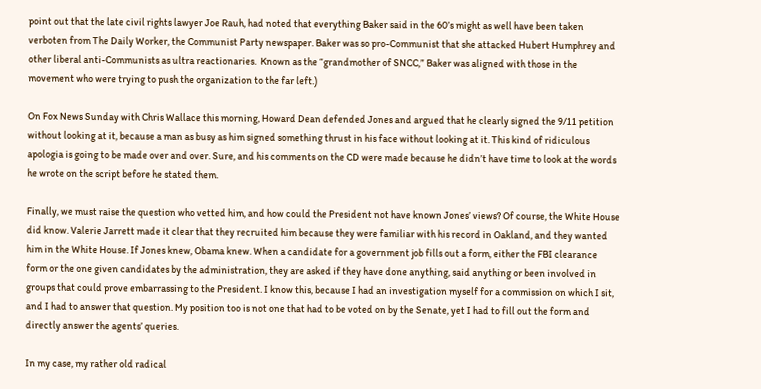point out that the late civil rights lawyer Joe Rauh, had noted that everything Baker said in the 60’s might as well have been taken verboten from The Daily Worker, the Communist Party newspaper. Baker was so pro-Communist that she attacked Hubert Humphrey and other liberal anti-Communists as ultra reactionaries.  Known as the “grandmother of SNCC,” Baker was aligned with those in the movement who were trying to push the organization to the far left.)

On Fox News Sunday with Chris Wallace this morning, Howard Dean defended Jones and argued that he clearly signed the 9/11 petition without looking at it, because a man as busy as him signed something thrust in his face without looking at it. This kind of ridiculous apologia is going to be made over and over. Sure, and his comments on the CD were made because he didn’t have time to look at the words he wrote on the script before he stated them.

Finally, we must raise the question who vetted him, and how could the President not have known Jones’ views? Of course, the White House did know. Valerie Jarrett made it clear that they recruited him because they were familiar with his record in Oakland, and they wanted him in the White House. If Jones knew, Obama knew. When a candidate for a government job fills out a form, either the FBI clearance form or the one given candidates by the administration, they are asked if they have done anything, said anything or been involved in groups that could prove embarrassing to the President. I know this, because I had an investigation myself for a commission on which I sit, and I had to answer that question. My position too is not one that had to be voted on by the Senate, yet I had to fill out the form and directly answer the agents’ queries.

In my case, my rather old radical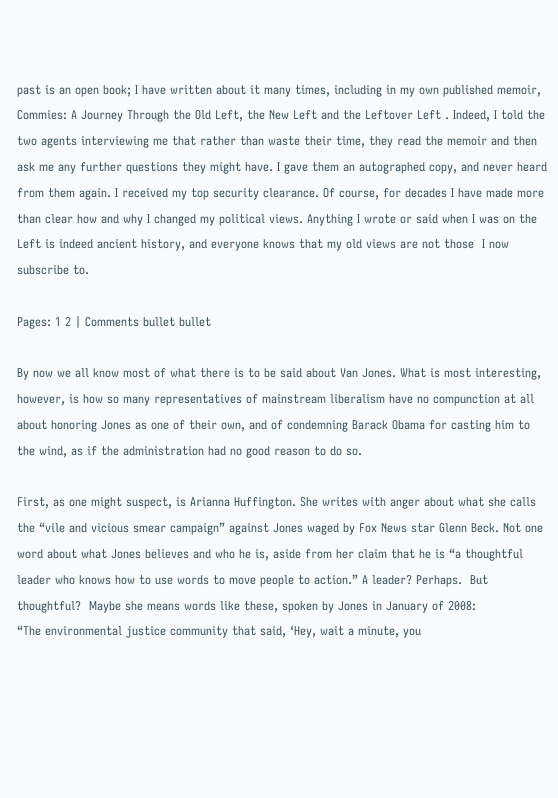past is an open book; I have written about it many times, including in my own published memoir,  Commies: A Journey Through the Old Left, the New Left and the Leftover Left . Indeed, I told the two agents interviewing me that rather than waste their time, they read the memoir and then ask me any further questions they might have. I gave them an autographed copy, and never heard from them again. I received my top security clearance. Of course, for decades I have made more than clear how and why I changed my political views. Anything I wrote or said when I was on the Left is indeed ancient history, and everyone knows that my old views are not those  I now subscribe to.

Pages: 1 2 | Comments bullet bullet

By now we all know most of what there is to be said about Van Jones. What is most interesting, however, is how so many representatives of mainstream liberalism have no compunction at all about honoring Jones as one of their own, and of condemning Barack Obama for casting him to the wind, as if the administration had no good reason to do so.

First, as one might suspect, is Arianna Huffington. She writes with anger about what she calls the “vile and vicious smear campaign” against Jones waged by Fox News star Glenn Beck. Not one word about what Jones believes and who he is, aside from her claim that he is “a thoughtful leader who knows how to use words to move people to action.” A leader? Perhaps.  But thoughtful?  Maybe she means words like these, spoken by Jones in January of 2008:
“The environmental justice community that said, ‘Hey, wait a minute, you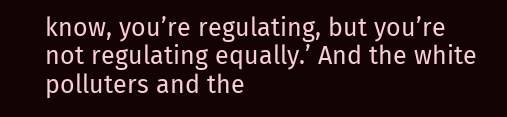know, you’re regulating, but you’re not regulating equally.’ And the white polluters and the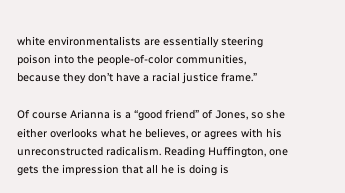white environmentalists are essentially steering poison into the people-of-color communities, because they don’t have a racial justice frame.”

Of course Arianna is a “good friend” of Jones, so she either overlooks what he believes, or agrees with his unreconstructed radicalism. Reading Huffington, one gets the impression that all he is doing is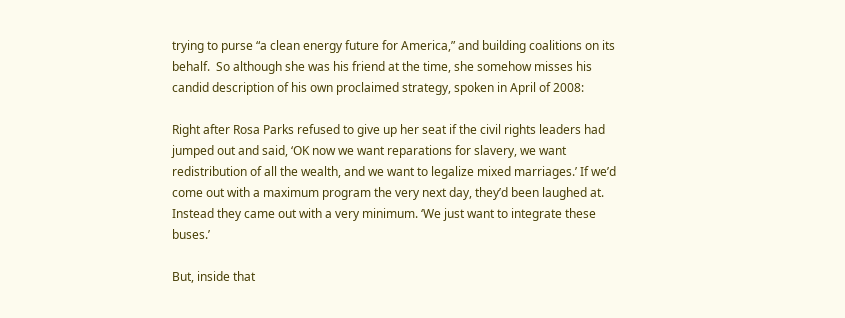trying to purse “a clean energy future for America,” and building coalitions on its behalf.  So although she was his friend at the time, she somehow misses his candid description of his own proclaimed strategy, spoken in April of 2008:

Right after Rosa Parks refused to give up her seat if the civil rights leaders had jumped out and said, ‘OK now we want reparations for slavery, we want redistribution of all the wealth, and we want to legalize mixed marriages.’ If we’d come out with a maximum program the very next day, they’d been laughed at. Instead they came out with a very minimum. ‘We just want to integrate these buses.’

But, inside that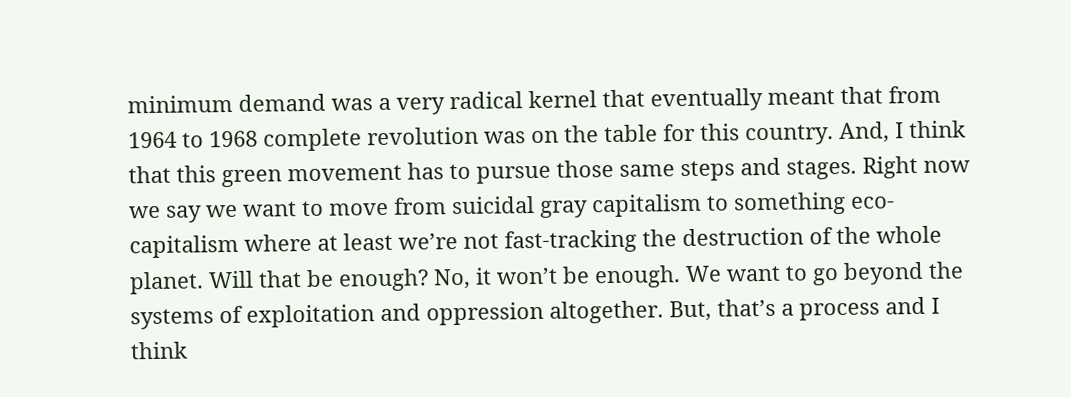minimum demand was a very radical kernel that eventually meant that from 1964 to 1968 complete revolution was on the table for this country. And, I think that this green movement has to pursue those same steps and stages. Right now we say we want to move from suicidal gray capitalism to something eco-capitalism where at least we’re not fast-tracking the destruction of the whole planet. Will that be enough? No, it won’t be enough. We want to go beyond the systems of exploitation and oppression altogether. But, that’s a process and I think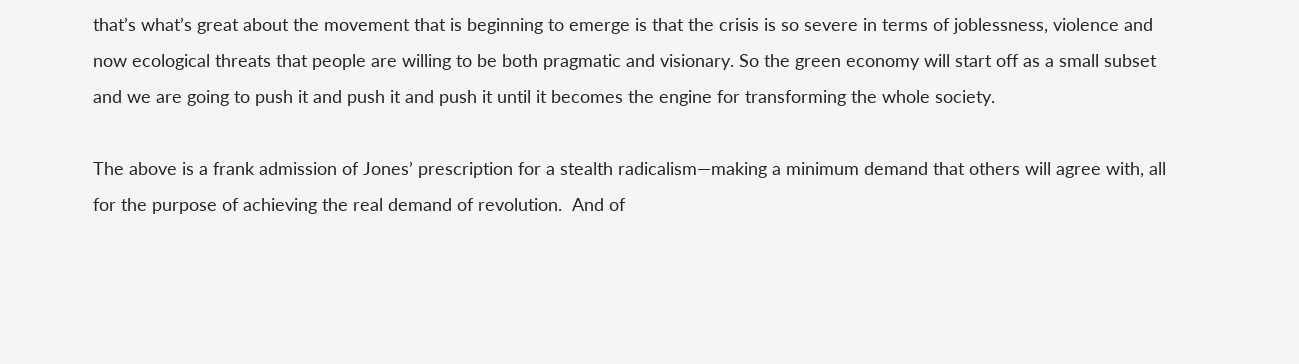that’s what’s great about the movement that is beginning to emerge is that the crisis is so severe in terms of joblessness, violence and now ecological threats that people are willing to be both pragmatic and visionary. So the green economy will start off as a small subset and we are going to push it and push it and push it until it becomes the engine for transforming the whole society.

The above is a frank admission of Jones’ prescription for a stealth radicalism—making a minimum demand that others will agree with, all for the purpose of achieving the real demand of revolution.  And of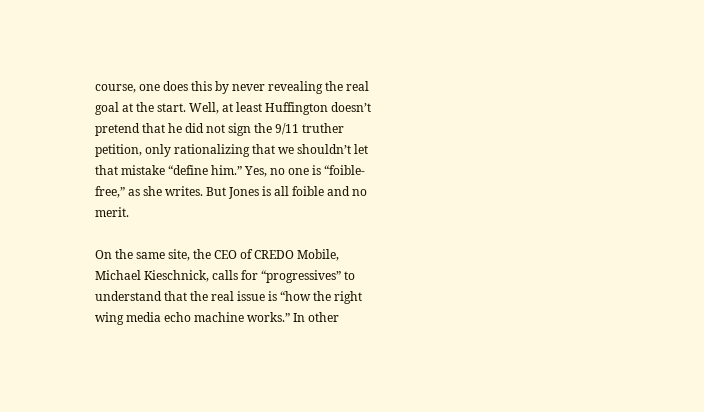course, one does this by never revealing the real goal at the start. Well, at least Huffington doesn’t pretend that he did not sign the 9/11 truther petition, only rationalizing that we shouldn’t let that mistake “define him.” Yes, no one is “foible-free,” as she writes. But Jones is all foible and no merit.

On the same site, the CEO of CREDO Mobile, Michael Kieschnick, calls for “progressives” to understand that the real issue is “how the right wing media echo machine works.” In other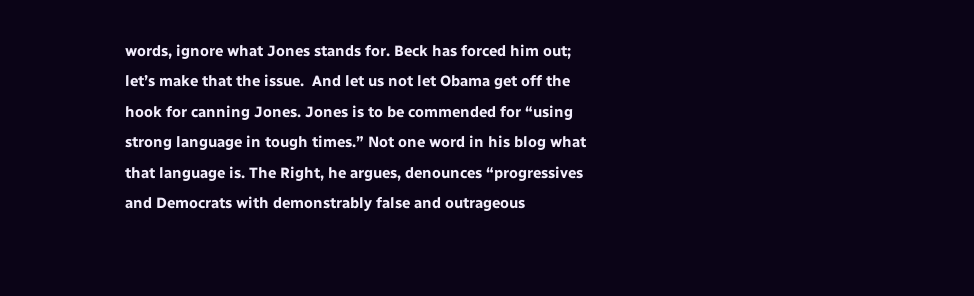words, ignore what Jones stands for. Beck has forced him out; let’s make that the issue.  And let us not let Obama get off the hook for canning Jones. Jones is to be commended for “using strong language in tough times.” Not one word in his blog what that language is. The Right, he argues, denounces “progressives and Democrats with demonstrably false and outrageous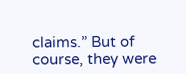claims.” But of course, they were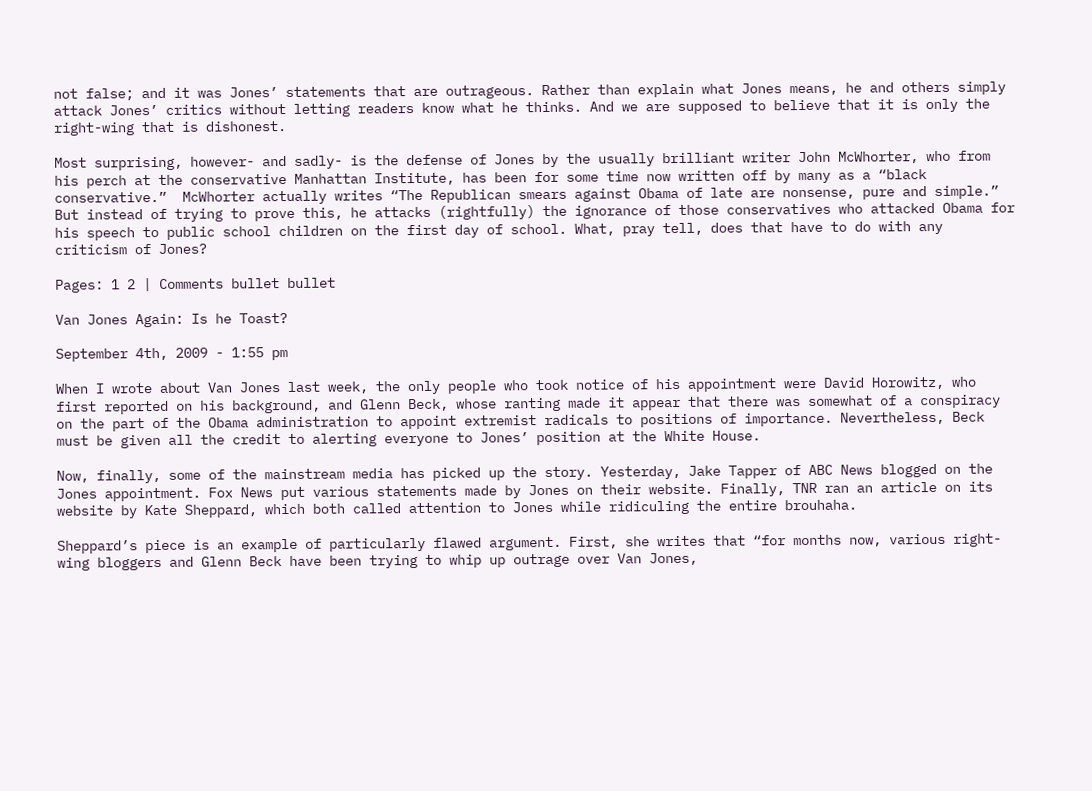not false; and it was Jones’ statements that are outrageous. Rather than explain what Jones means, he and others simply attack Jones’ critics without letting readers know what he thinks. And we are supposed to believe that it is only the right-wing that is dishonest.

Most surprising, however- and sadly- is the defense of Jones by the usually brilliant writer John McWhorter, who from his perch at the conservative Manhattan Institute, has been for some time now written off by many as a “black conservative.”  McWhorter actually writes “The Republican smears against Obama of late are nonsense, pure and simple.” But instead of trying to prove this, he attacks (rightfully) the ignorance of those conservatives who attacked Obama for his speech to public school children on the first day of school. What, pray tell, does that have to do with any criticism of Jones?

Pages: 1 2 | Comments bullet bullet

Van Jones Again: Is he Toast?

September 4th, 2009 - 1:55 pm

When I wrote about Van Jones last week, the only people who took notice of his appointment were David Horowitz, who first reported on his background, and Glenn Beck, whose ranting made it appear that there was somewhat of a conspiracy on the part of the Obama administration to appoint extremist radicals to positions of importance. Nevertheless, Beck must be given all the credit to alerting everyone to Jones’ position at the White House.

Now, finally, some of the mainstream media has picked up the story. Yesterday, Jake Tapper of ABC News blogged on the Jones appointment. Fox News put various statements made by Jones on their website. Finally, TNR ran an article on its website by Kate Sheppard, which both called attention to Jones while ridiculing the entire brouhaha.

Sheppard’s piece is an example of particularly flawed argument. First, she writes that “for months now, various right-wing bloggers and Glenn Beck have been trying to whip up outrage over Van Jones,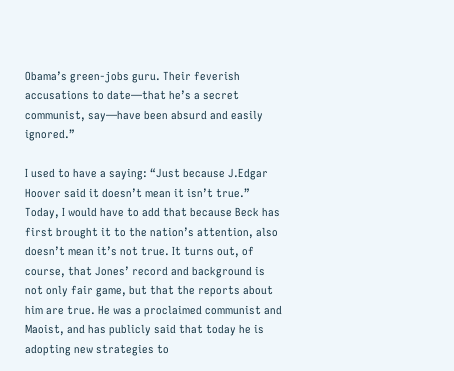Obama’s green-jobs guru. Their feverish accusations to date—that he’s a secret communist, say—have been absurd and easily ignored.”

I used to have a saying: “Just because J.Edgar Hoover said it doesn’t mean it isn’t true.”  Today, I would have to add that because Beck has first brought it to the nation’s attention, also doesn’t mean it’s not true. It turns out, of course, that Jones’ record and background is not only fair game, but that the reports about him are true. He was a proclaimed communist and Maoist, and has publicly said that today he is adopting new strategies to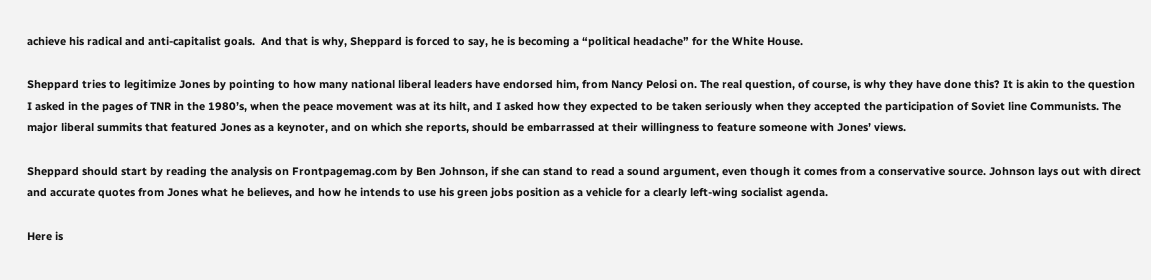achieve his radical and anti-capitalist goals.  And that is why, Sheppard is forced to say, he is becoming a “political headache” for the White House.

Sheppard tries to legitimize Jones by pointing to how many national liberal leaders have endorsed him, from Nancy Pelosi on. The real question, of course, is why they have done this? It is akin to the question I asked in the pages of TNR in the 1980’s, when the peace movement was at its hilt, and I asked how they expected to be taken seriously when they accepted the participation of Soviet line Communists. The major liberal summits that featured Jones as a keynoter, and on which she reports, should be embarrassed at their willingness to feature someone with Jones’ views.

Sheppard should start by reading the analysis on Frontpagemag.com by Ben Johnson, if she can stand to read a sound argument, even though it comes from a conservative source. Johnson lays out with direct and accurate quotes from Jones what he believes, and how he intends to use his green jobs position as a vehicle for a clearly left-wing socialist agenda.

Here is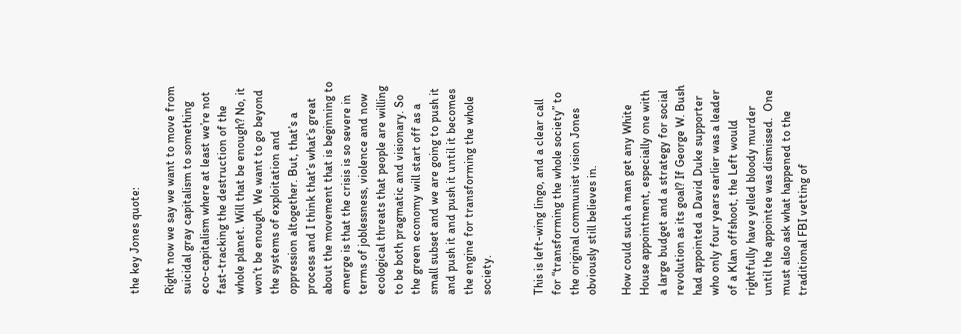the key Jones quote:

Right now we say we want to move from suicidal gray capitalism to something eco-capitalism where at least we’re not fast-tracking the destruction of the whole planet. Will that be enough? No, it won’t be enough. We want to go beyond the systems of exploitation and oppression altogether. But, that’s a process and I think that’s what’s great about the movement that is beginning to emerge is that the crisis is so severe in terms of joblessness, violence and now ecological threats that people are willing to be both pragmatic and visionary. So the green economy will start off as a small subset and we are going to push it and push it and push it until it becomes the engine for transforming the whole society.


This is left-wing lingo, and a clear call for “transforming the whole society” to the original communist vision Jones obviously still believes in.

How could such a man get any White House appointment, especially one with a large budget and a strategy for social revolution as its goal? If George W. Bush had appointed a David Duke supporter who only four years earlier was a leader of a Klan offshoot, the Left would rightfully have yelled bloody murder until the appointee was dismissed.  One must also ask what happened to the traditional FBI vetting of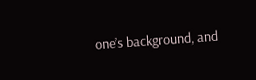one’s background, and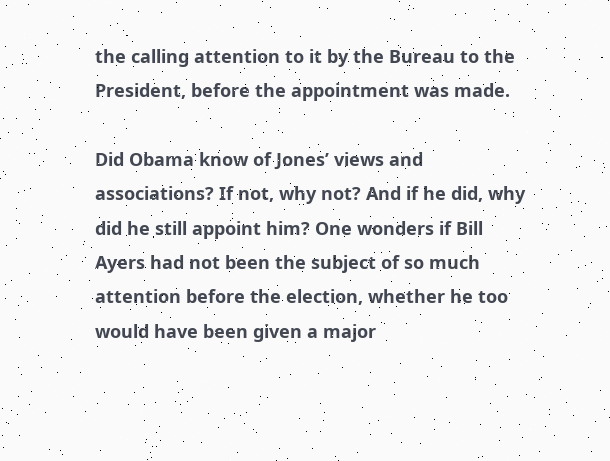the calling attention to it by the Bureau to the President, before the appointment was made.

Did Obama know of Jones’ views and associations? If not, why not? And if he did, why did he still appoint him? One wonders if Bill Ayers had not been the subject of so much attention before the election, whether he too would have been given a major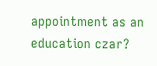appointment as an education czar?